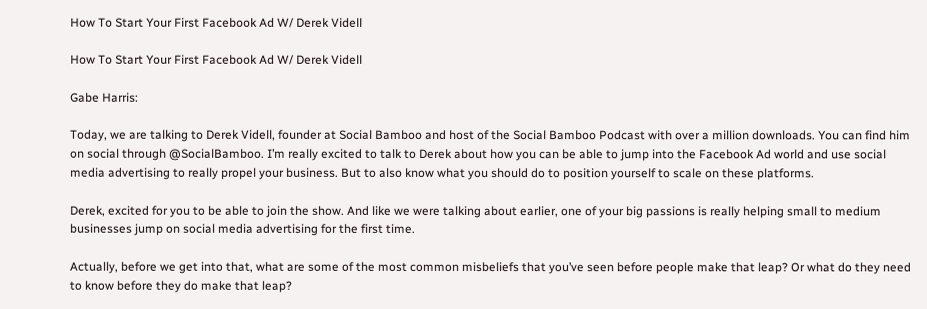How To Start Your First Facebook Ad W/ Derek Videll

How To Start Your First Facebook Ad W/ Derek Videll

Gabe Harris:

Today, we are talking to Derek Videll, founder at Social Bamboo and host of the Social Bamboo Podcast with over a million downloads. You can find him on social through @SocialBamboo. I’m really excited to talk to Derek about how you can be able to jump into the Facebook Ad world and use social media advertising to really propel your business. But to also know what you should do to position yourself to scale on these platforms.

Derek, excited for you to be able to join the show. And like we were talking about earlier, one of your big passions is really helping small to medium businesses jump on social media advertising for the first time.

Actually, before we get into that, what are some of the most common misbeliefs that you’ve seen before people make that leap? Or what do they need to know before they do make that leap?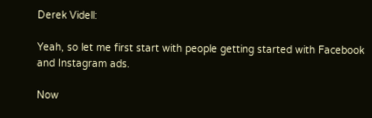Derek Videll:

Yeah, so let me first start with people getting started with Facebook and Instagram ads.

Now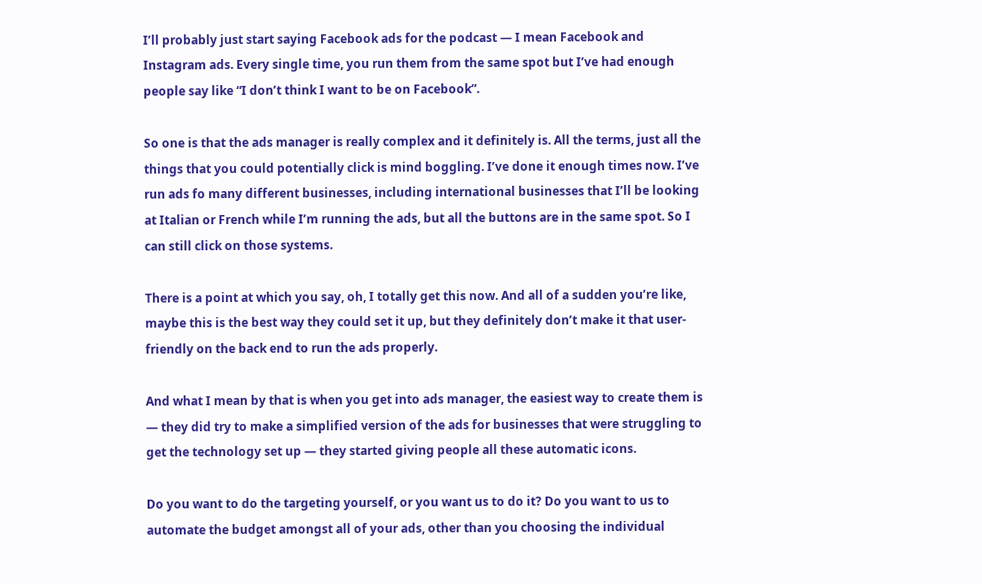I’ll probably just start saying Facebook ads for the podcast — I mean Facebook and Instagram ads. Every single time, you run them from the same spot but I’ve had enough people say like “I don’t think I want to be on Facebook”.

So one is that the ads manager is really complex and it definitely is. All the terms, just all the things that you could potentially click is mind boggling. I’ve done it enough times now. I’ve run ads fo many different businesses, including international businesses that I’ll be looking at Italian or French while I’m running the ads, but all the buttons are in the same spot. So I can still click on those systems.

There is a point at which you say, oh, I totally get this now. And all of a sudden you’re like, maybe this is the best way they could set it up, but they definitely don’t make it that user-friendly on the back end to run the ads properly.

And what I mean by that is when you get into ads manager, the easiest way to create them is — they did try to make a simplified version of the ads for businesses that were struggling to get the technology set up — they started giving people all these automatic icons.

Do you want to do the targeting yourself, or you want us to do it? Do you want to us to automate the budget amongst all of your ads, other than you choosing the individual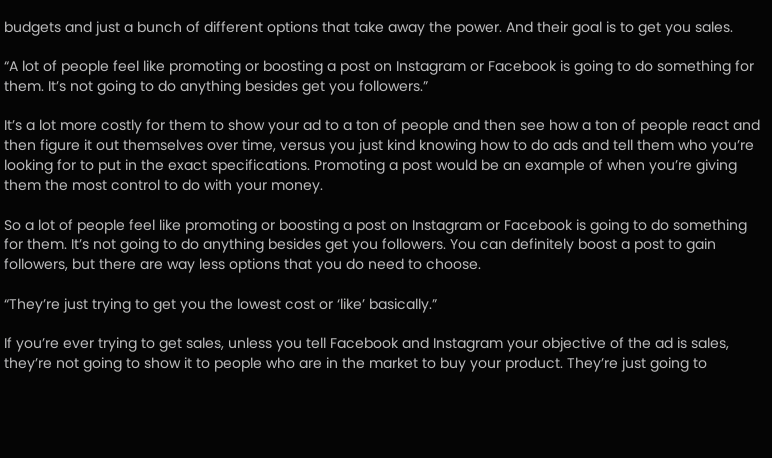budgets and just a bunch of different options that take away the power. And their goal is to get you sales.

“A lot of people feel like promoting or boosting a post on Instagram or Facebook is going to do something for them. It’s not going to do anything besides get you followers.”

It’s a lot more costly for them to show your ad to a ton of people and then see how a ton of people react and then figure it out themselves over time, versus you just kind knowing how to do ads and tell them who you’re looking for to put in the exact specifications. Promoting a post would be an example of when you’re giving them the most control to do with your money.

So a lot of people feel like promoting or boosting a post on Instagram or Facebook is going to do something for them. It’s not going to do anything besides get you followers. You can definitely boost a post to gain followers, but there are way less options that you do need to choose.

“They’re just trying to get you the lowest cost or ‘like’ basically.”

If you’re ever trying to get sales, unless you tell Facebook and Instagram your objective of the ad is sales, they’re not going to show it to people who are in the market to buy your product. They’re just going to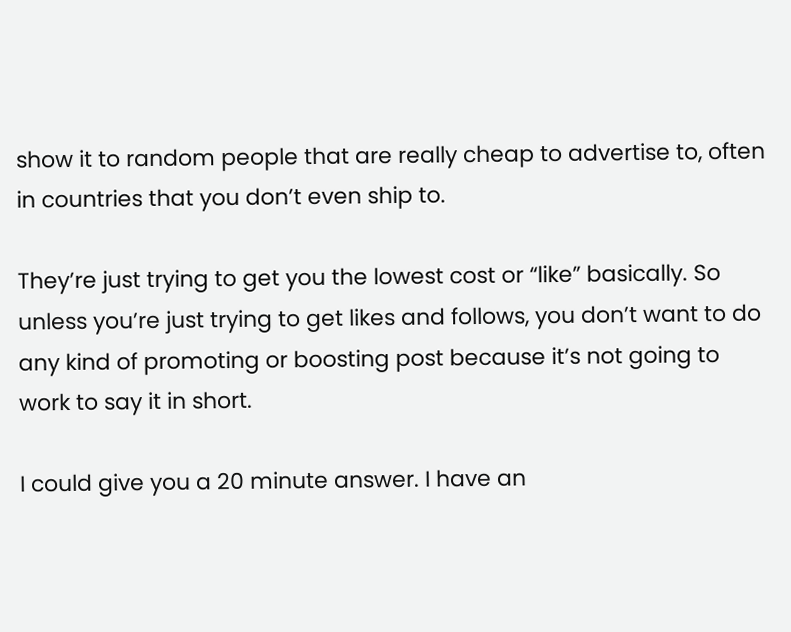show it to random people that are really cheap to advertise to, often in countries that you don’t even ship to.

They’re just trying to get you the lowest cost or “like” basically. So unless you’re just trying to get likes and follows, you don’t want to do any kind of promoting or boosting post because it’s not going to work to say it in short.

I could give you a 20 minute answer. I have an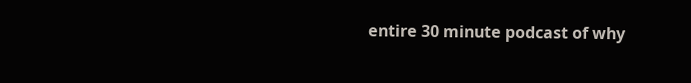entire 30 minute podcast of why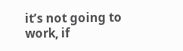it’s not going to work, if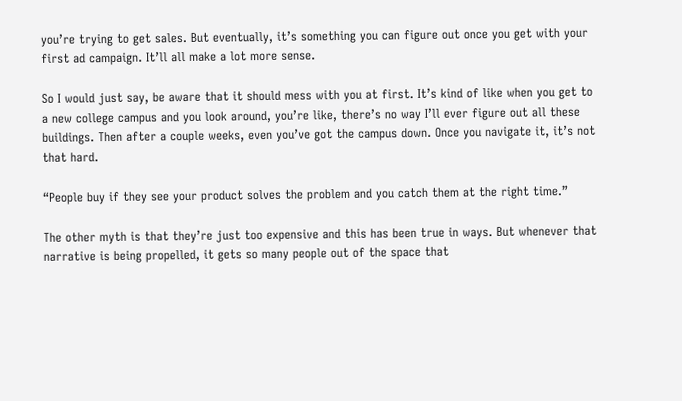you’re trying to get sales. But eventually, it’s something you can figure out once you get with your first ad campaign. It’ll all make a lot more sense.

So I would just say, be aware that it should mess with you at first. It’s kind of like when you get to a new college campus and you look around, you’re like, there’s no way I’ll ever figure out all these buildings. Then after a couple weeks, even you’ve got the campus down. Once you navigate it, it’s not that hard.

“People buy if they see your product solves the problem and you catch them at the right time.”

The other myth is that they’re just too expensive and this has been true in ways. But whenever that narrative is being propelled, it gets so many people out of the space that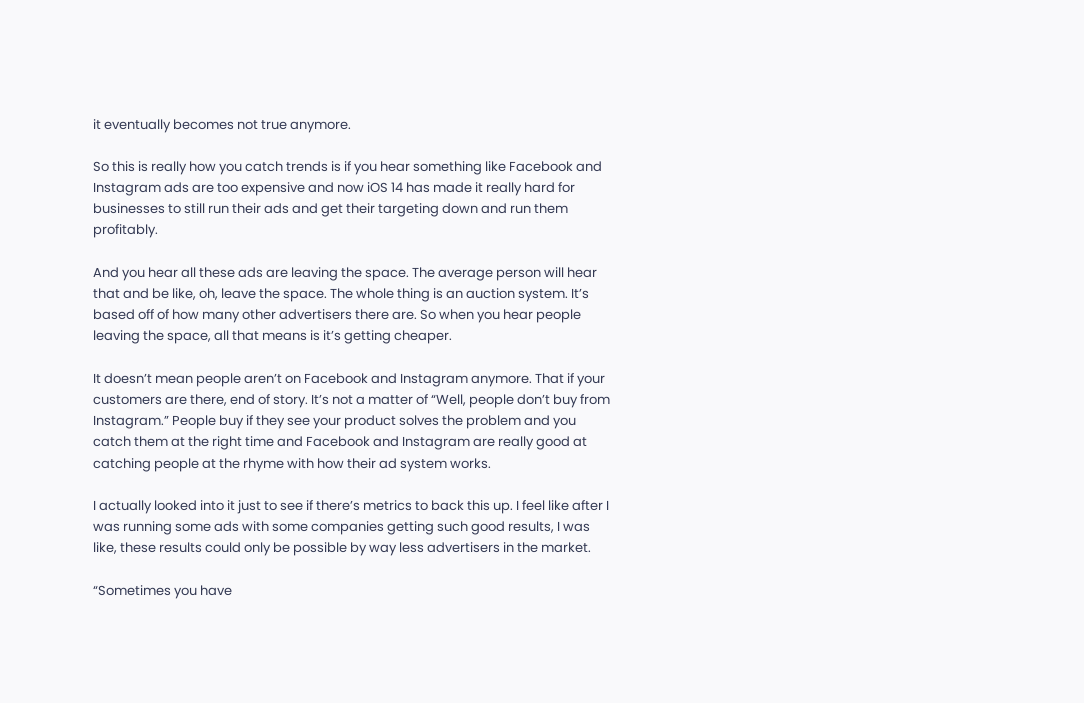it eventually becomes not true anymore.

So this is really how you catch trends is if you hear something like Facebook and Instagram ads are too expensive and now iOS 14 has made it really hard for businesses to still run their ads and get their targeting down and run them profitably.

And you hear all these ads are leaving the space. The average person will hear that and be like, oh, leave the space. The whole thing is an auction system. It’s based off of how many other advertisers there are. So when you hear people leaving the space, all that means is it’s getting cheaper.

It doesn’t mean people aren’t on Facebook and Instagram anymore. That if your customers are there, end of story. It’s not a matter of “Well, people don’t buy from Instagram.” People buy if they see your product solves the problem and you catch them at the right time and Facebook and Instagram are really good at catching people at the rhyme with how their ad system works.

I actually looked into it just to see if there’s metrics to back this up. I feel like after I was running some ads with some companies getting such good results, I was like, these results could only be possible by way less advertisers in the market.

“Sometimes you have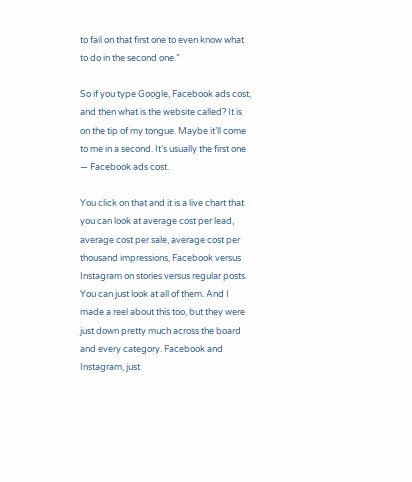to fail on that first one to even know what to do in the second one.”

So if you type Google, Facebook ads cost, and then what is the website called? It is on the tip of my tongue. Maybe it’ll come to me in a second. It’s usually the first one — Facebook ads cost.

You click on that and it is a live chart that you can look at average cost per lead, average cost per sale, average cost per thousand impressions, Facebook versus Instagram on stories versus regular posts. You can just look at all of them. And I made a reel about this too, but they were just down pretty much across the board and every category. Facebook and Instagram, just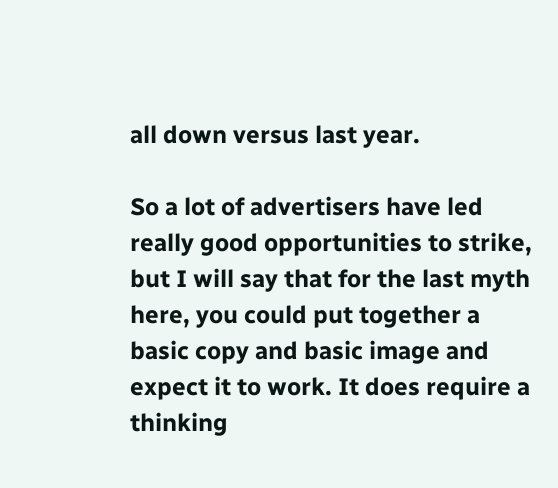all down versus last year.

So a lot of advertisers have led really good opportunities to strike, but I will say that for the last myth here, you could put together a basic copy and basic image and expect it to work. It does require a thinking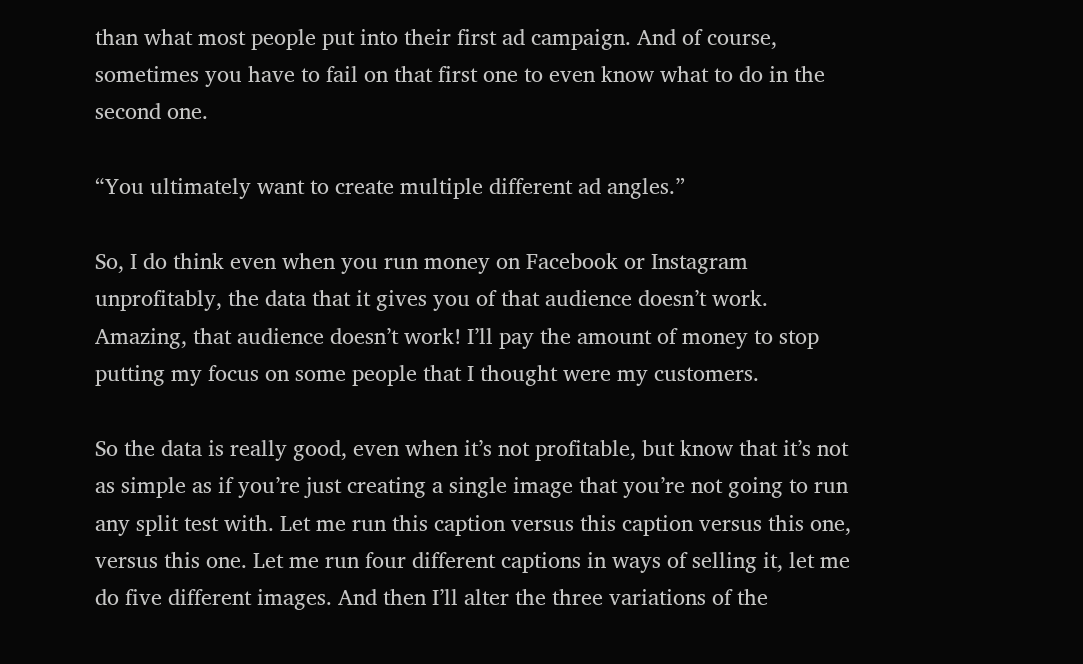than what most people put into their first ad campaign. And of course, sometimes you have to fail on that first one to even know what to do in the second one.

“You ultimately want to create multiple different ad angles.”

So, I do think even when you run money on Facebook or Instagram unprofitably, the data that it gives you of that audience doesn’t work. Amazing, that audience doesn’t work! I’ll pay the amount of money to stop putting my focus on some people that I thought were my customers.

So the data is really good, even when it’s not profitable, but know that it’s not as simple as if you’re just creating a single image that you’re not going to run any split test with. Let me run this caption versus this caption versus this one, versus this one. Let me run four different captions in ways of selling it, let me do five different images. And then I’ll alter the three variations of the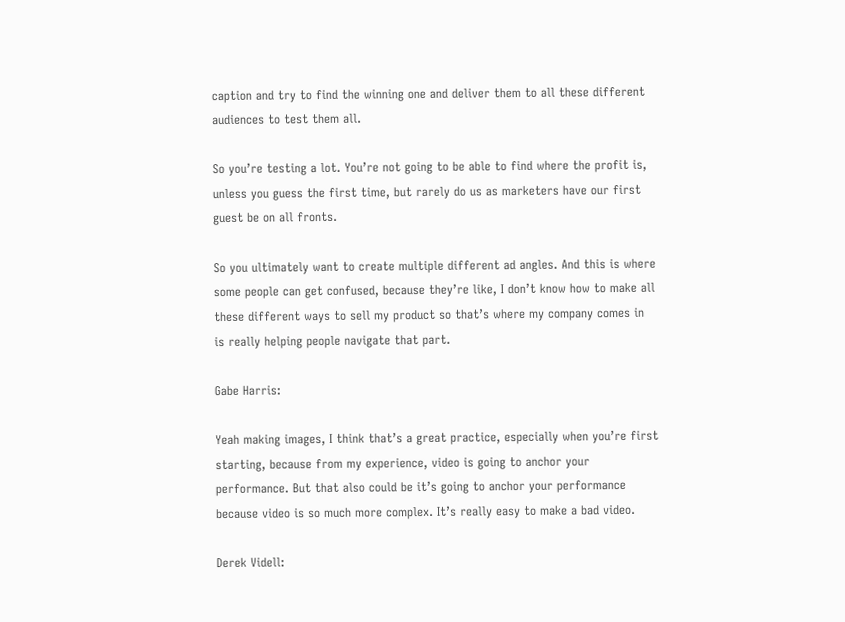caption and try to find the winning one and deliver them to all these different audiences to test them all.

So you’re testing a lot. You’re not going to be able to find where the profit is, unless you guess the first time, but rarely do us as marketers have our first guest be on all fronts.

So you ultimately want to create multiple different ad angles. And this is where some people can get confused, because they’re like, I don’t know how to make all these different ways to sell my product so that’s where my company comes in is really helping people navigate that part.

Gabe Harris:

Yeah making images, I think that’s a great practice, especially when you’re first starting, because from my experience, video is going to anchor your performance. But that also could be it’s going to anchor your performance because video is so much more complex. It’s really easy to make a bad video.

Derek Videll: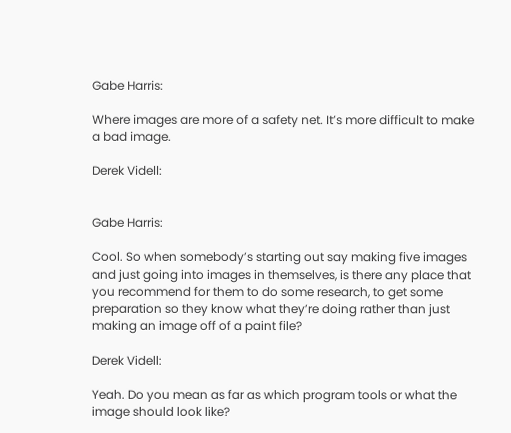Gabe Harris:

Where images are more of a safety net. It’s more difficult to make a bad image.

Derek Videll:


Gabe Harris:

Cool. So when somebody’s starting out say making five images and just going into images in themselves, is there any place that you recommend for them to do some research, to get some preparation so they know what they’re doing rather than just making an image off of a paint file?

Derek Videll:

Yeah. Do you mean as far as which program tools or what the image should look like?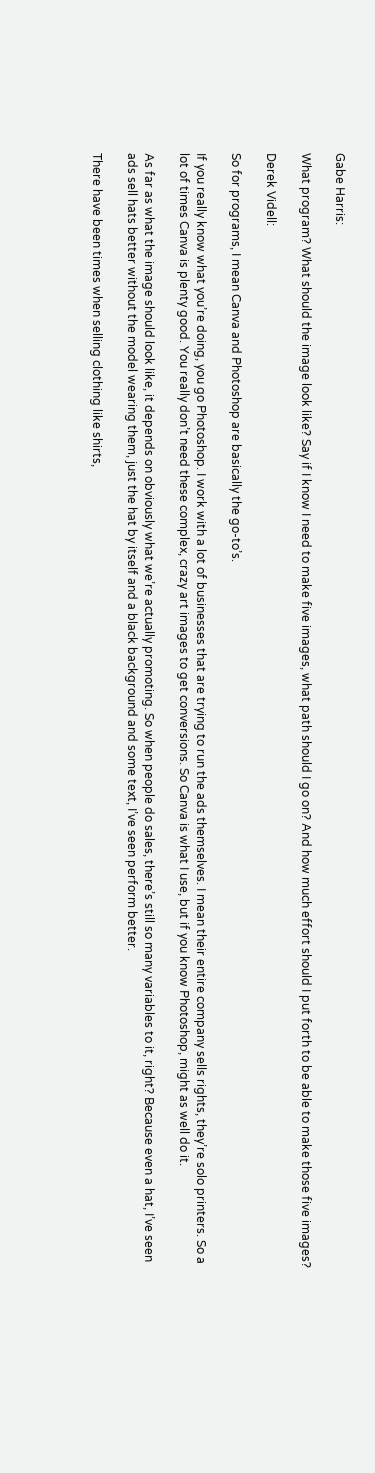Gabe Harris:

What program? What should the image look like? Say if I know I need to make five images, what path should I go on? And how much effort should I put forth to be able to make those five images?

Derek Videll:

So for programs, I mean Canva and Photoshop are basically the go-to’s.

If you really know what you’re doing, you go Photoshop. I work with a lot of businesses that are trying to run the ads themselves. I mean their entire company sells rights, they’re solo printers. So a lot of times Canva is plenty good. You really don’t need these complex, crazy art images to get conversions. So Canva is what I use, but if you know Photoshop, might as well do it.

As far as what the image should look like, it depends on obviously what we’re actually promoting. So when people do sales, there’s still so many variables to it, right? Because even a hat, I’ve seen ads sell hats better without the model wearing them, just the hat by itself and a black background and some text, I’ve seen perform better.

There have been times when selling clothing like shirts,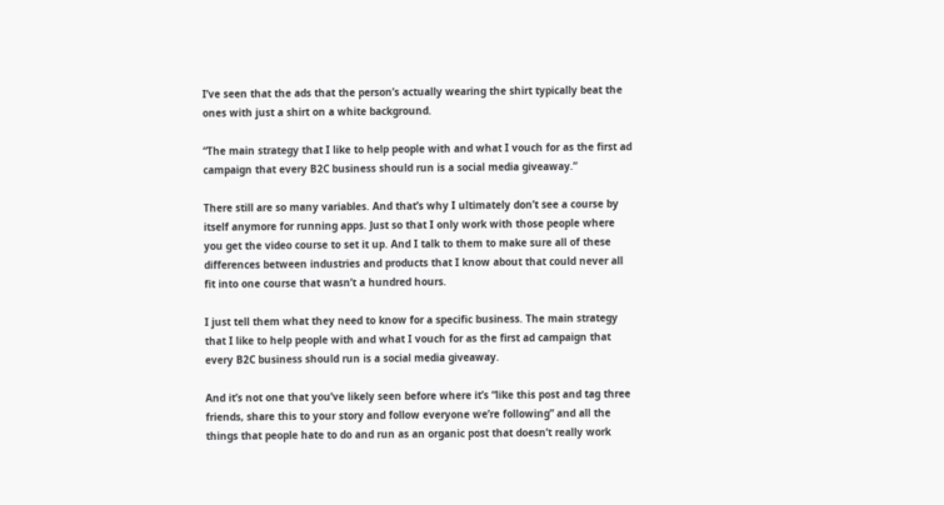I’ve seen that the ads that the person’s actually wearing the shirt typically beat the ones with just a shirt on a white background.

“The main strategy that I like to help people with and what I vouch for as the first ad campaign that every B2C business should run is a social media giveaway.”

There still are so many variables. And that’s why I ultimately don’t see a course by itself anymore for running apps. Just so that I only work with those people where you get the video course to set it up. And I talk to them to make sure all of these differences between industries and products that I know about that could never all fit into one course that wasn’t a hundred hours.

I just tell them what they need to know for a specific business. The main strategy that I like to help people with and what I vouch for as the first ad campaign that every B2C business should run is a social media giveaway.

And it’s not one that you’ve likely seen before where it’s “like this post and tag three friends, share this to your story and follow everyone we’re following” and all the things that people hate to do and run as an organic post that doesn’t really work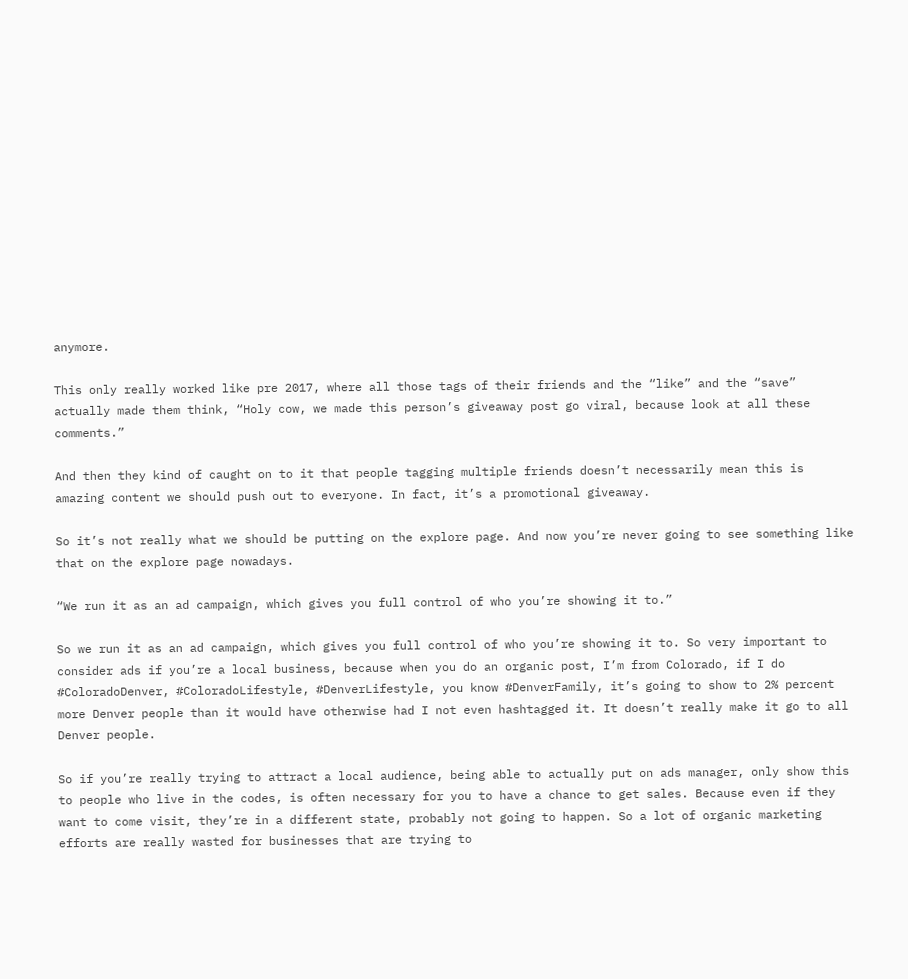anymore.

This only really worked like pre 2017, where all those tags of their friends and the “like” and the “save” actually made them think, “Holy cow, we made this person’s giveaway post go viral, because look at all these comments.”

And then they kind of caught on to it that people tagging multiple friends doesn’t necessarily mean this is amazing content we should push out to everyone. In fact, it’s a promotional giveaway.

So it’s not really what we should be putting on the explore page. And now you’re never going to see something like that on the explore page nowadays.

“We run it as an ad campaign, which gives you full control of who you’re showing it to.”

So we run it as an ad campaign, which gives you full control of who you’re showing it to. So very important to consider ads if you’re a local business, because when you do an organic post, I’m from Colorado, if I do #ColoradoDenver, #ColoradoLifestyle, #DenverLifestyle, you know #DenverFamily, it’s going to show to 2% percent more Denver people than it would have otherwise had I not even hashtagged it. It doesn’t really make it go to all Denver people.

So if you’re really trying to attract a local audience, being able to actually put on ads manager, only show this to people who live in the codes, is often necessary for you to have a chance to get sales. Because even if they want to come visit, they’re in a different state, probably not going to happen. So a lot of organic marketing efforts are really wasted for businesses that are trying to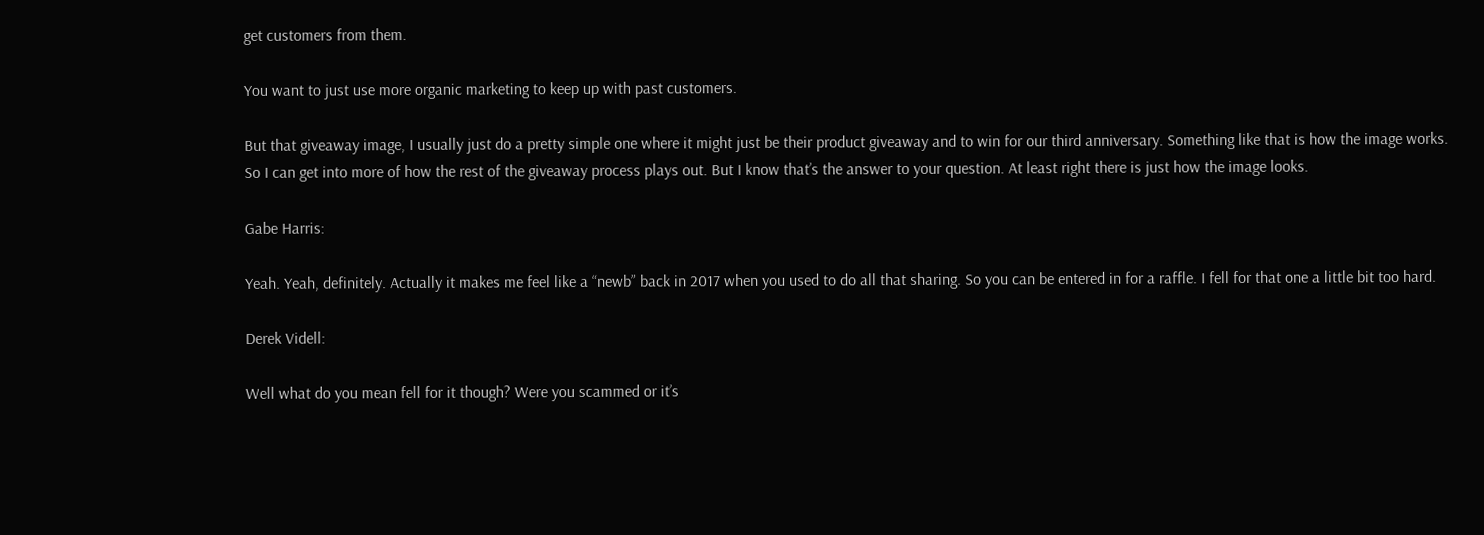get customers from them.

You want to just use more organic marketing to keep up with past customers.

But that giveaway image, I usually just do a pretty simple one where it might just be their product giveaway and to win for our third anniversary. Something like that is how the image works. So I can get into more of how the rest of the giveaway process plays out. But I know that’s the answer to your question. At least right there is just how the image looks.

Gabe Harris:

Yeah. Yeah, definitely. Actually it makes me feel like a “newb” back in 2017 when you used to do all that sharing. So you can be entered in for a raffle. I fell for that one a little bit too hard.

Derek Videll:

Well what do you mean fell for it though? Were you scammed or it’s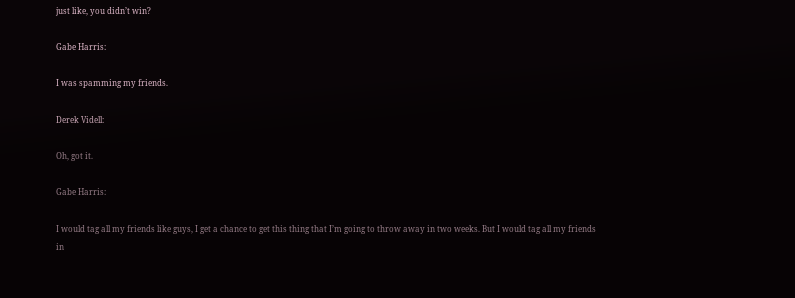just like, you didn’t win?

Gabe Harris:

I was spamming my friends.

Derek Videll:

Oh, got it.

Gabe Harris:

I would tag all my friends like guys, I get a chance to get this thing that I’m going to throw away in two weeks. But I would tag all my friends in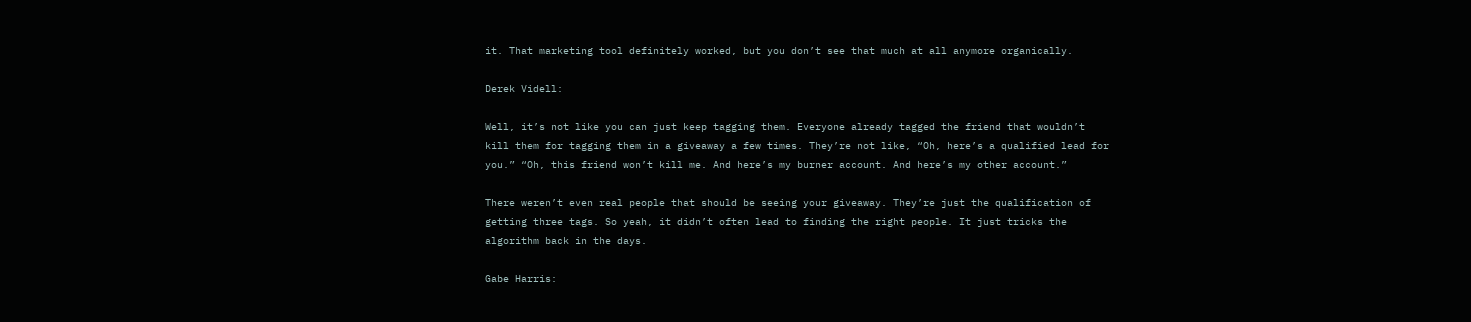it. That marketing tool definitely worked, but you don’t see that much at all anymore organically.

Derek Videll:

Well, it’s not like you can just keep tagging them. Everyone already tagged the friend that wouldn’t kill them for tagging them in a giveaway a few times. They’re not like, “Oh, here’s a qualified lead for you.” “Oh, this friend won’t kill me. And here’s my burner account. And here’s my other account.”

There weren’t even real people that should be seeing your giveaway. They’re just the qualification of getting three tags. So yeah, it didn’t often lead to finding the right people. It just tricks the algorithm back in the days.

Gabe Harris: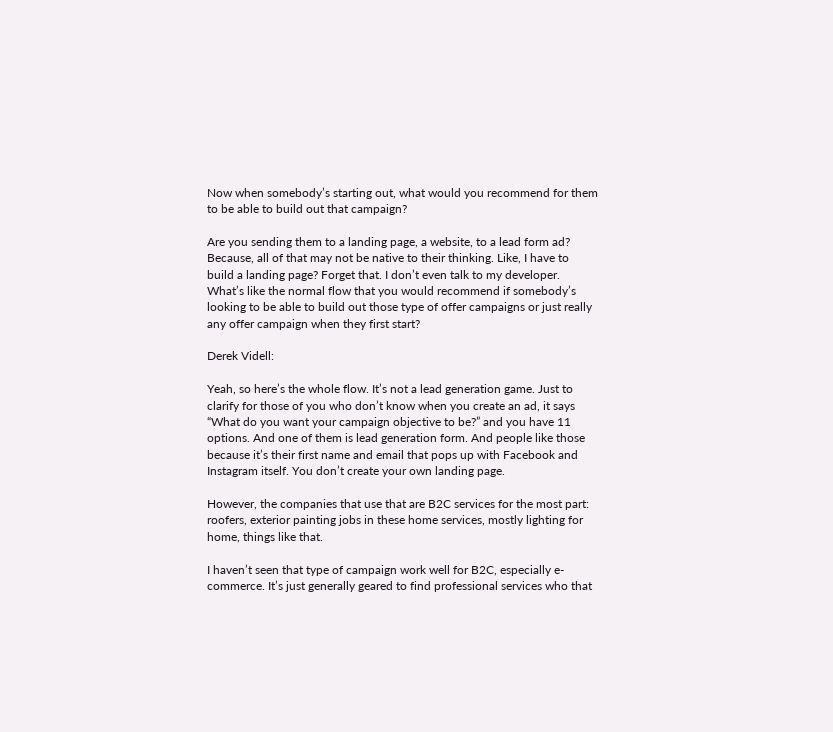Now when somebody’s starting out, what would you recommend for them to be able to build out that campaign?

Are you sending them to a landing page, a website, to a lead form ad? Because, all of that may not be native to their thinking. Like, I have to build a landing page? Forget that. I don’t even talk to my developer. What’s like the normal flow that you would recommend if somebody’s looking to be able to build out those type of offer campaigns or just really any offer campaign when they first start?

Derek Videll:

Yeah, so here’s the whole flow. It’s not a lead generation game. Just to clarify for those of you who don’t know when you create an ad, it says “What do you want your campaign objective to be?” and you have 11 options. And one of them is lead generation form. And people like those because it’s their first name and email that pops up with Facebook and Instagram itself. You don’t create your own landing page.

However, the companies that use that are B2C services for the most part: roofers, exterior painting jobs in these home services, mostly lighting for home, things like that.

I haven’t seen that type of campaign work well for B2C, especially e-commerce. It’s just generally geared to find professional services who that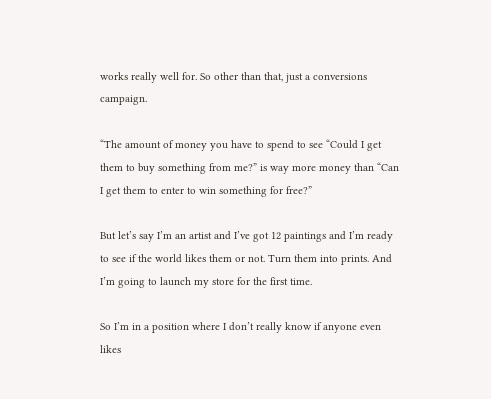works really well for. So other than that, just a conversions campaign.

“The amount of money you have to spend to see “Could I get them to buy something from me?” is way more money than “Can I get them to enter to win something for free?”

But let’s say I’m an artist and I’ve got 12 paintings and I’m ready to see if the world likes them or not. Turn them into prints. And I’m going to launch my store for the first time.

So I’m in a position where I don’t really know if anyone even likes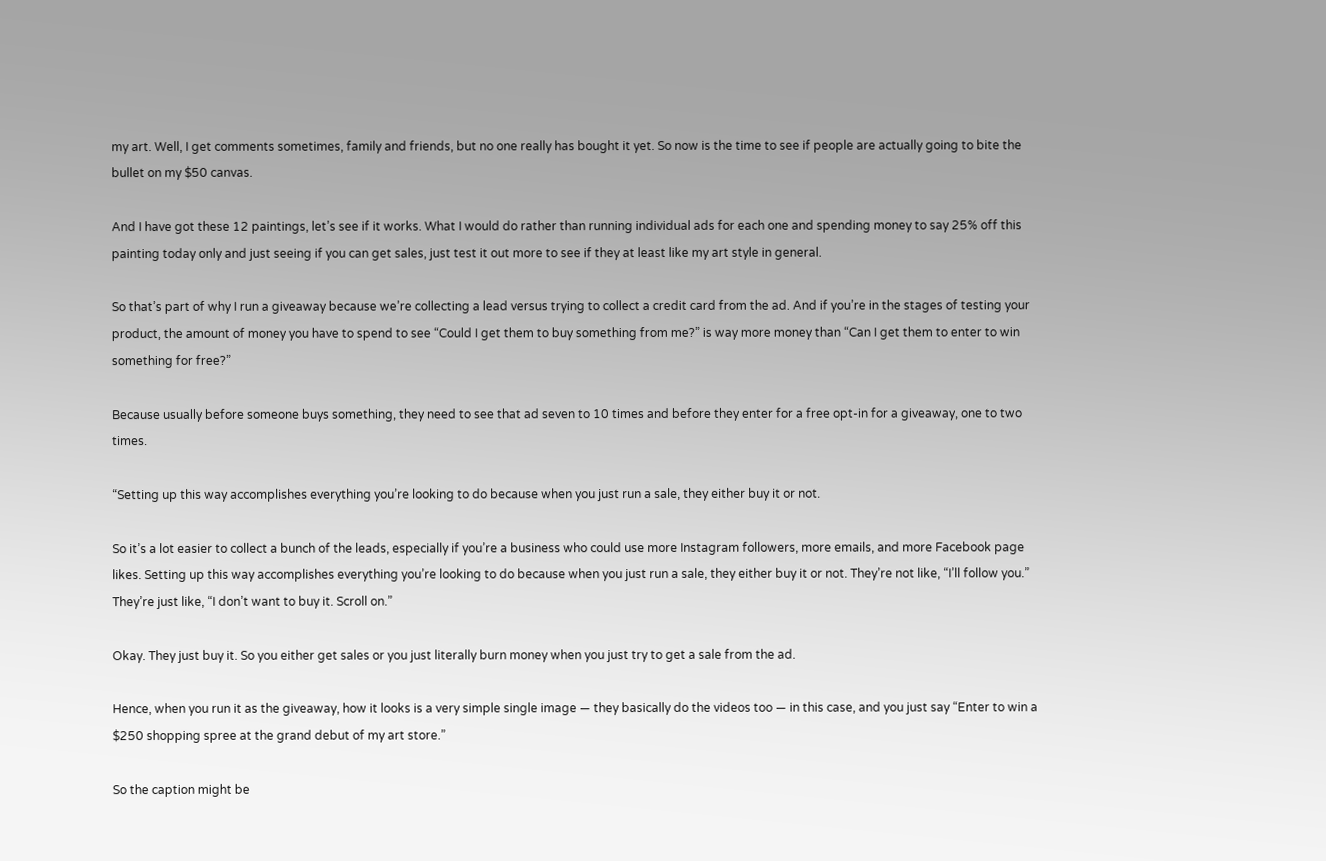my art. Well, I get comments sometimes, family and friends, but no one really has bought it yet. So now is the time to see if people are actually going to bite the bullet on my $50 canvas.

And I have got these 12 paintings, let’s see if it works. What I would do rather than running individual ads for each one and spending money to say 25% off this painting today only and just seeing if you can get sales, just test it out more to see if they at least like my art style in general.

So that’s part of why I run a giveaway because we’re collecting a lead versus trying to collect a credit card from the ad. And if you’re in the stages of testing your product, the amount of money you have to spend to see “Could I get them to buy something from me?” is way more money than “Can I get them to enter to win something for free?”

Because usually before someone buys something, they need to see that ad seven to 10 times and before they enter for a free opt-in for a giveaway, one to two times.

“Setting up this way accomplishes everything you’re looking to do because when you just run a sale, they either buy it or not.

So it’s a lot easier to collect a bunch of the leads, especially if you’re a business who could use more Instagram followers, more emails, and more Facebook page likes. Setting up this way accomplishes everything you’re looking to do because when you just run a sale, they either buy it or not. They’re not like, “I’ll follow you.” They’re just like, “I don’t want to buy it. Scroll on.”

Okay. They just buy it. So you either get sales or you just literally burn money when you just try to get a sale from the ad.

Hence, when you run it as the giveaway, how it looks is a very simple single image — they basically do the videos too — in this case, and you just say “Enter to win a $250 shopping spree at the grand debut of my art store.”

So the caption might be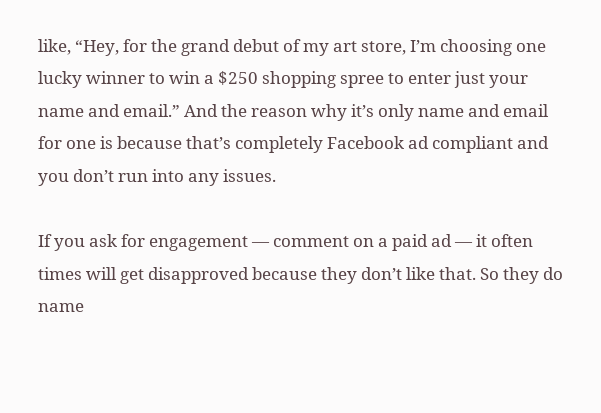like, “Hey, for the grand debut of my art store, I’m choosing one lucky winner to win a $250 shopping spree to enter just your name and email.” And the reason why it’s only name and email for one is because that’s completely Facebook ad compliant and you don’t run into any issues.

If you ask for engagement — comment on a paid ad — it often times will get disapproved because they don’t like that. So they do name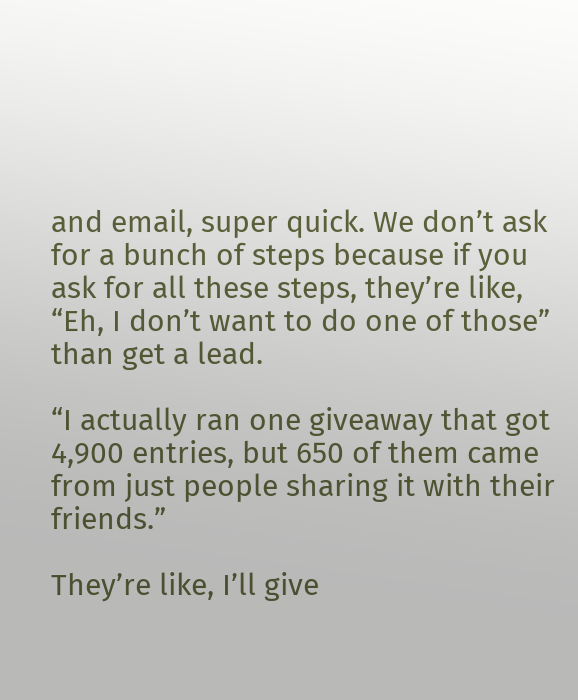and email, super quick. We don’t ask for a bunch of steps because if you ask for all these steps, they’re like, “Eh, I don’t want to do one of those” than get a lead.

“I actually ran one giveaway that got 4,900 entries, but 650 of them came from just people sharing it with their friends.”

They’re like, I’ll give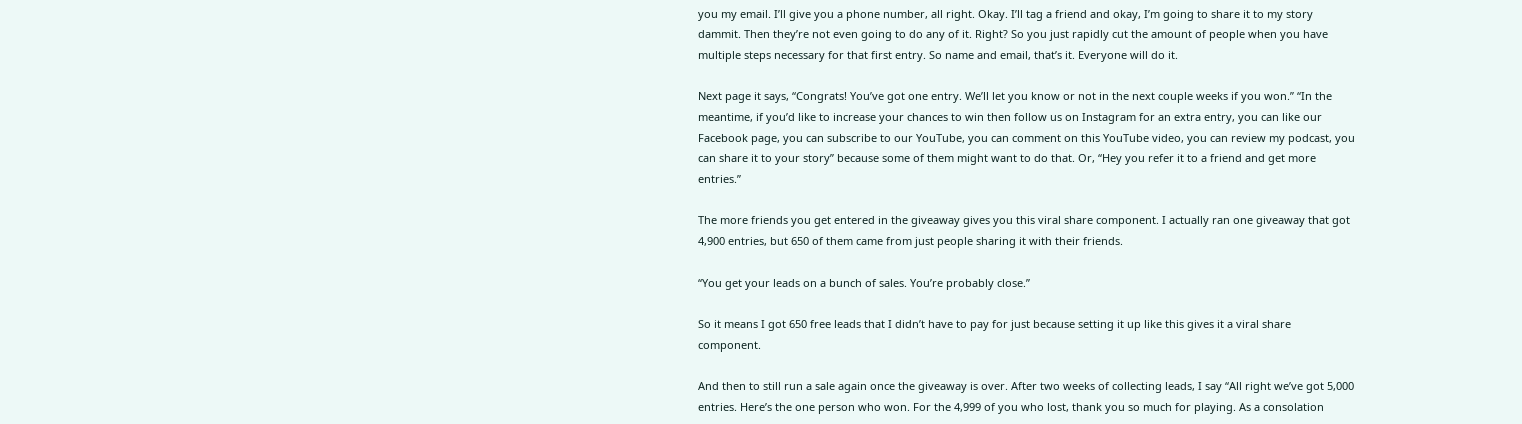you my email. I’ll give you a phone number, all right. Okay. I’ll tag a friend and okay, I’m going to share it to my story dammit. Then they’re not even going to do any of it. Right? So you just rapidly cut the amount of people when you have multiple steps necessary for that first entry. So name and email, that’s it. Everyone will do it.

Next page it says, “Congrats! You’ve got one entry. We’ll let you know or not in the next couple weeks if you won.” “In the meantime, if you’d like to increase your chances to win then follow us on Instagram for an extra entry, you can like our Facebook page, you can subscribe to our YouTube, you can comment on this YouTube video, you can review my podcast, you can share it to your story” because some of them might want to do that. Or, “Hey you refer it to a friend and get more entries.”

The more friends you get entered in the giveaway gives you this viral share component. I actually ran one giveaway that got 4,900 entries, but 650 of them came from just people sharing it with their friends.

“You get your leads on a bunch of sales. You’re probably close.”

So it means I got 650 free leads that I didn’t have to pay for just because setting it up like this gives it a viral share component.

And then to still run a sale again once the giveaway is over. After two weeks of collecting leads, I say “All right we’ve got 5,000 entries. Here’s the one person who won. For the 4,999 of you who lost, thank you so much for playing. As a consolation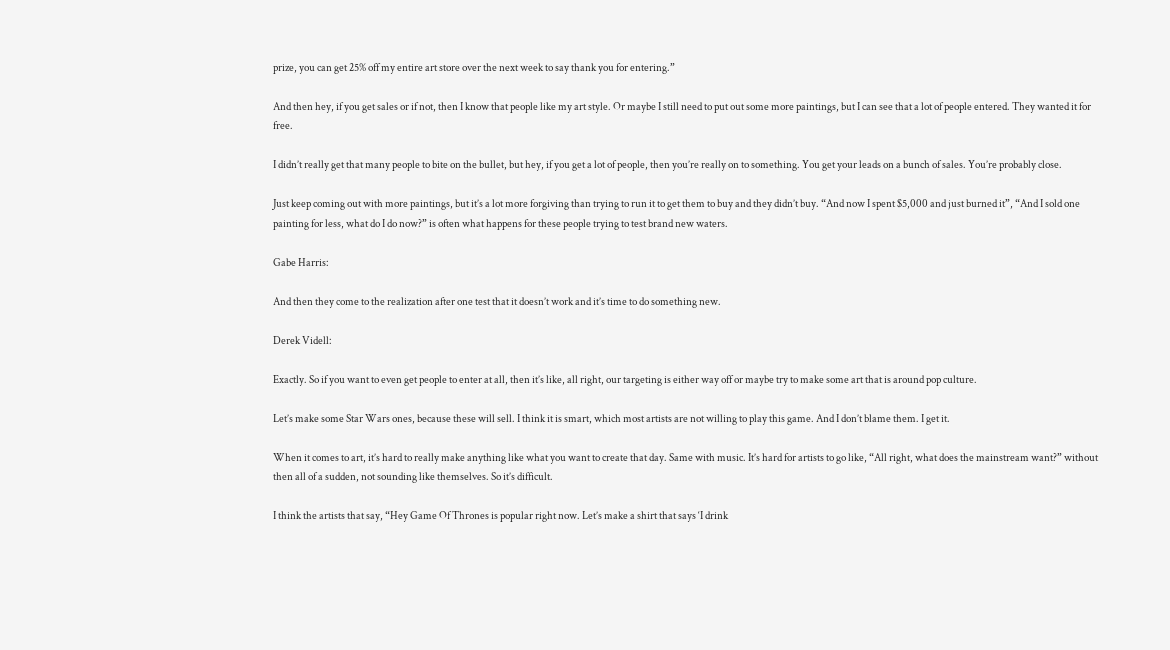prize, you can get 25% off my entire art store over the next week to say thank you for entering.”

And then hey, if you get sales or if not, then I know that people like my art style. Or maybe I still need to put out some more paintings, but I can see that a lot of people entered. They wanted it for free.

I didn’t really get that many people to bite on the bullet, but hey, if you get a lot of people, then you’re really on to something. You get your leads on a bunch of sales. You’re probably close.

Just keep coming out with more paintings, but it’s a lot more forgiving than trying to run it to get them to buy and they didn’t buy. “And now I spent $5,000 and just burned it”, “And I sold one painting for less, what do I do now?” is often what happens for these people trying to test brand new waters.

Gabe Harris:

And then they come to the realization after one test that it doesn’t work and it’s time to do something new.

Derek Videll:

Exactly. So if you want to even get people to enter at all, then it’s like, all right, our targeting is either way off or maybe try to make some art that is around pop culture.

Let’s make some Star Wars ones, because these will sell. I think it is smart, which most artists are not willing to play this game. And I don’t blame them. I get it.

When it comes to art, it’s hard to really make anything like what you want to create that day. Same with music. It’s hard for artists to go like, “All right, what does the mainstream want?” without then all of a sudden, not sounding like themselves. So it’s difficult.

I think the artists that say, “Hey Game Of Thrones is popular right now. Let’s make a shirt that says ‘I drink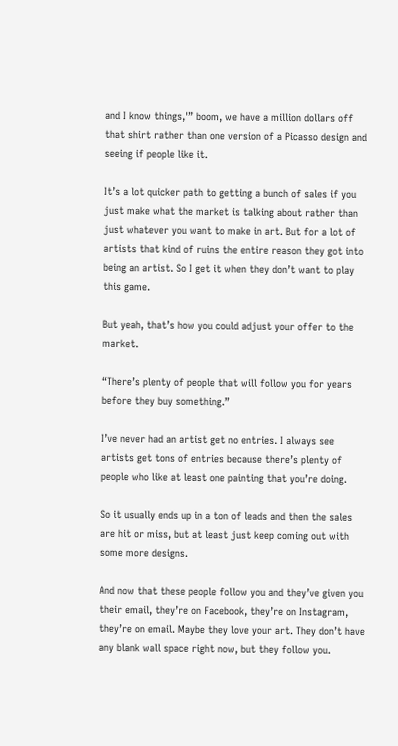and I know things,'” boom, we have a million dollars off that shirt rather than one version of a Picasso design and seeing if people like it.

It’s a lot quicker path to getting a bunch of sales if you just make what the market is talking about rather than just whatever you want to make in art. But for a lot of artists that kind of ruins the entire reason they got into being an artist. So I get it when they don’t want to play this game.

But yeah, that’s how you could adjust your offer to the market.

“There’s plenty of people that will follow you for years before they buy something.”

I’ve never had an artist get no entries. I always see artists get tons of entries because there’s plenty of people who like at least one painting that you’re doing.

So it usually ends up in a ton of leads and then the sales are hit or miss, but at least just keep coming out with some more designs.

And now that these people follow you and they’ve given you their email, they’re on Facebook, they’re on Instagram, they’re on email. Maybe they love your art. They don’t have any blank wall space right now, but they follow you.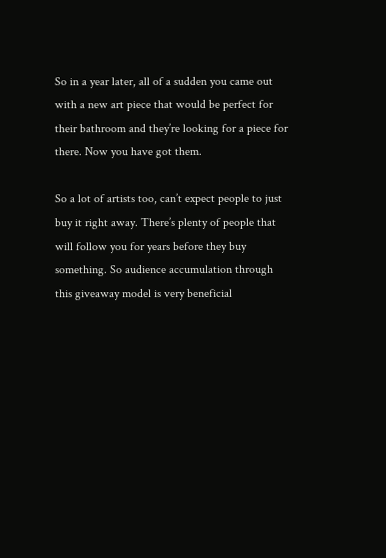So in a year later, all of a sudden you came out with a new art piece that would be perfect for their bathroom and they’re looking for a piece for there. Now you have got them.

So a lot of artists too, can’t expect people to just buy it right away. There’s plenty of people that will follow you for years before they buy something. So audience accumulation through this giveaway model is very beneficial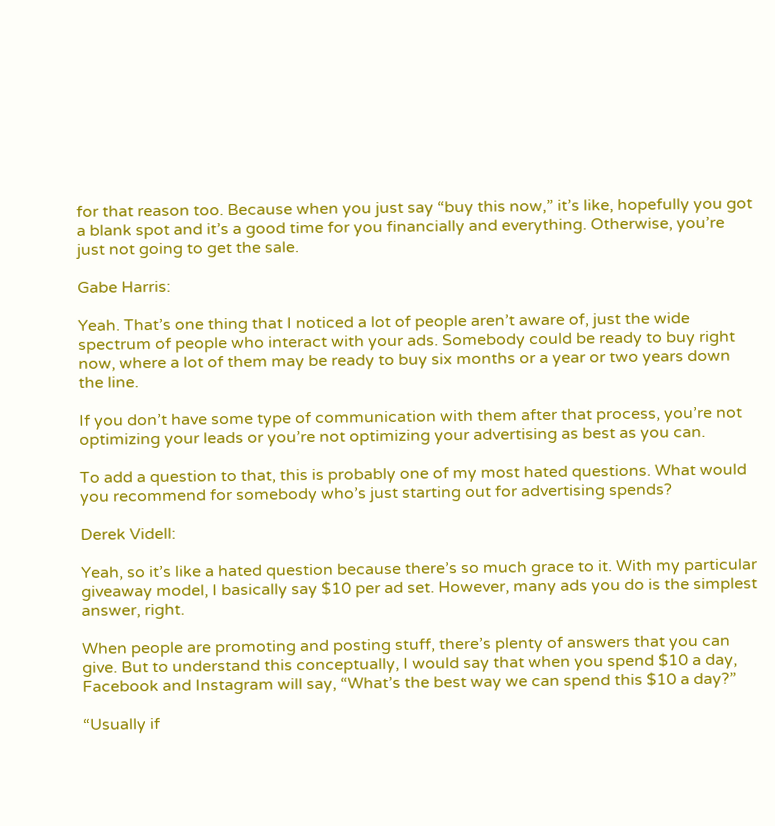for that reason too. Because when you just say “buy this now,” it’s like, hopefully you got a blank spot and it’s a good time for you financially and everything. Otherwise, you’re just not going to get the sale.

Gabe Harris:

Yeah. That’s one thing that I noticed a lot of people aren’t aware of, just the wide spectrum of people who interact with your ads. Somebody could be ready to buy right now, where a lot of them may be ready to buy six months or a year or two years down the line.

If you don’t have some type of communication with them after that process, you’re not optimizing your leads or you’re not optimizing your advertising as best as you can.

To add a question to that, this is probably one of my most hated questions. What would you recommend for somebody who’s just starting out for advertising spends?

Derek Videll:

Yeah, so it’s like a hated question because there’s so much grace to it. With my particular giveaway model, I basically say $10 per ad set. However, many ads you do is the simplest answer, right.

When people are promoting and posting stuff, there’s plenty of answers that you can give. But to understand this conceptually, I would say that when you spend $10 a day, Facebook and Instagram will say, “What’s the best way we can spend this $10 a day?”

“Usually if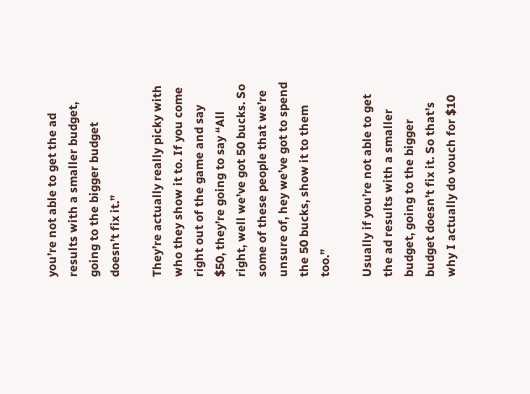you’re not able to get the ad results with a smaller budget, going to the bigger budget doesn’t fix it.”

They’re actually really picky with who they show it to. If you come right out of the game and say $50, they’re going to say “All right, well we’ve got 50 bucks. So some of these people that we’re unsure of, hey we’ve got to spend the 50 bucks, show it to them too.”

Usually if you’re not able to get the ad results with a smaller budget, going to the bigger budget doesn’t fix it. So that’s why I actually do vouch for $10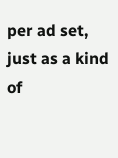per ad set, just as a kind of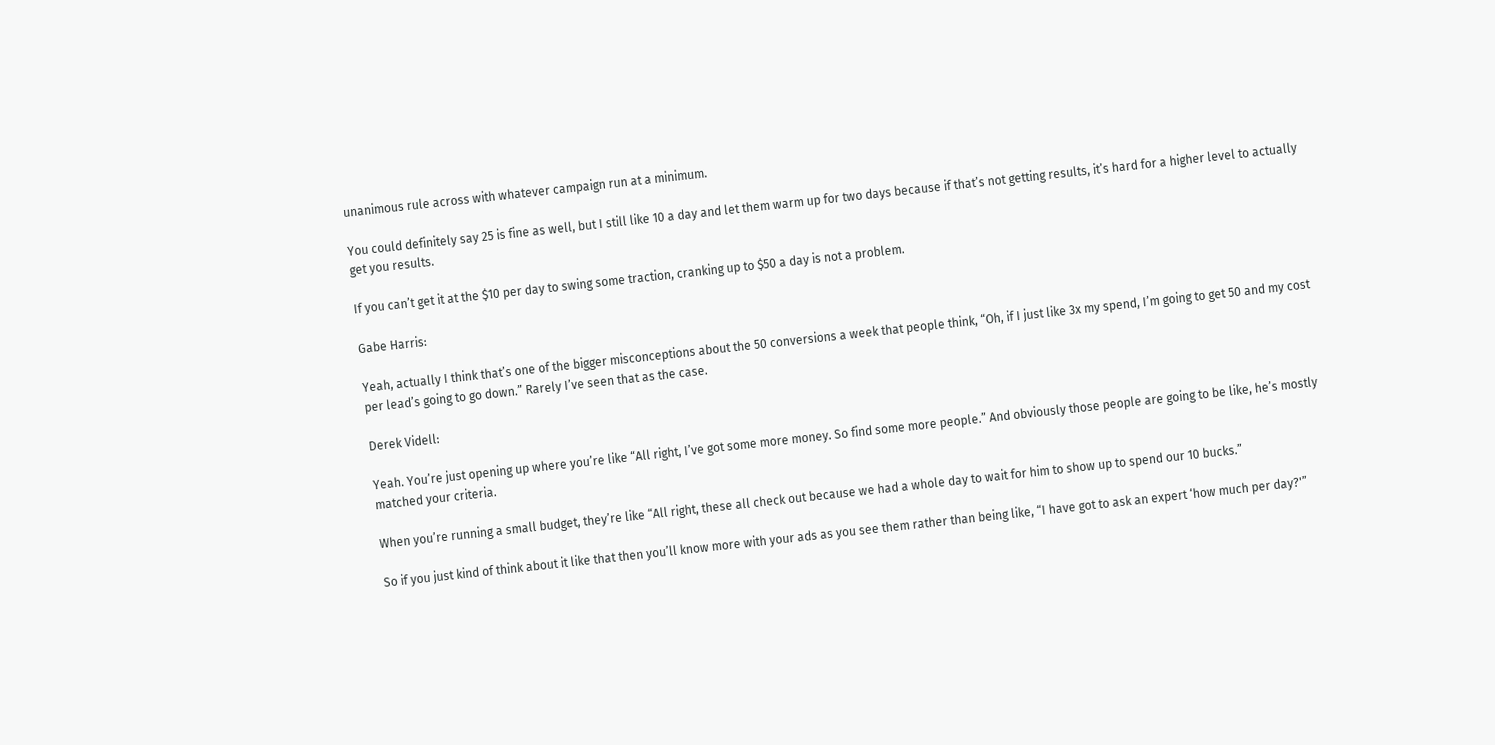unanimous rule across with whatever campaign run at a minimum.

You could definitely say 25 is fine as well, but I still like 10 a day and let them warm up for two days because if that’s not getting results, it’s hard for a higher level to actually get you results.

If you can’t get it at the $10 per day to swing some traction, cranking up to $50 a day is not a problem.

Gabe Harris:

Yeah, actually I think that’s one of the bigger misconceptions about the 50 conversions a week that people think, “Oh, if I just like 3x my spend, I’m going to get 50 and my cost per lead’s going to go down.” Rarely I’ve seen that as the case.

Derek Videll:

Yeah. You’re just opening up where you’re like “All right, I’ve got some more money. So find some more people.” And obviously those people are going to be like, he’s mostly matched your criteria.

When you’re running a small budget, they’re like “All right, these all check out because we had a whole day to wait for him to show up to spend our 10 bucks.”

So if you just kind of think about it like that then you’ll know more with your ads as you see them rather than being like, “I have got to ask an expert ‘how much per day?'”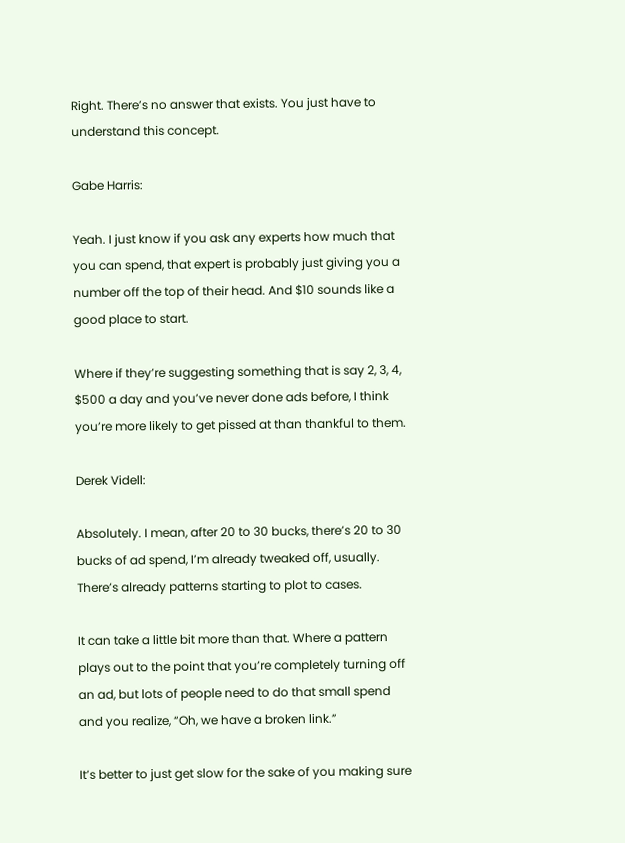Right. There’s no answer that exists. You just have to understand this concept.

Gabe Harris:

Yeah. I just know if you ask any experts how much that you can spend, that expert is probably just giving you a number off the top of their head. And $10 sounds like a good place to start.

Where if they’re suggesting something that is say 2, 3, 4, $500 a day and you’ve never done ads before, I think you’re more likely to get pissed at than thankful to them.

Derek Videll:

Absolutely. I mean, after 20 to 30 bucks, there’s 20 to 30 bucks of ad spend, I’m already tweaked off, usually. There’s already patterns starting to plot to cases.

It can take a little bit more than that. Where a pattern plays out to the point that you’re completely turning off an ad, but lots of people need to do that small spend and you realize, “Oh, we have a broken link.”

It’s better to just get slow for the sake of you making sure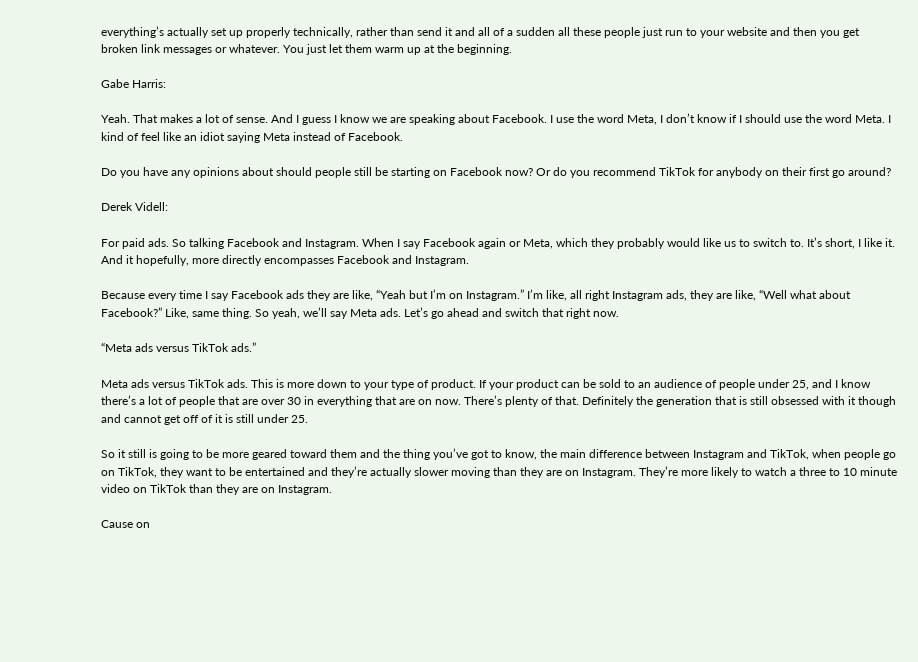everything’s actually set up properly technically, rather than send it and all of a sudden all these people just run to your website and then you get broken link messages or whatever. You just let them warm up at the beginning.

Gabe Harris:

Yeah. That makes a lot of sense. And I guess I know we are speaking about Facebook. I use the word Meta, I don’t know if I should use the word Meta. I kind of feel like an idiot saying Meta instead of Facebook.

Do you have any opinions about should people still be starting on Facebook now? Or do you recommend TikTok for anybody on their first go around?

Derek Videll:

For paid ads. So talking Facebook and Instagram. When I say Facebook again or Meta, which they probably would like us to switch to. It’s short, I like it. And it hopefully, more directly encompasses Facebook and Instagram.

Because every time I say Facebook ads they are like, “Yeah but I’m on Instagram.” I’m like, all right Instagram ads, they are like, “Well what about Facebook?” Like, same thing. So yeah, we’ll say Meta ads. Let’s go ahead and switch that right now.

“Meta ads versus TikTok ads.”

Meta ads versus TikTok ads. This is more down to your type of product. If your product can be sold to an audience of people under 25, and I know there’s a lot of people that are over 30 in everything that are on now. There’s plenty of that. Definitely the generation that is still obsessed with it though and cannot get off of it is still under 25.

So it still is going to be more geared toward them and the thing you’ve got to know, the main difference between Instagram and TikTok, when people go on TikTok, they want to be entertained and they’re actually slower moving than they are on Instagram. They’re more likely to watch a three to 10 minute video on TikTok than they are on Instagram.

Cause on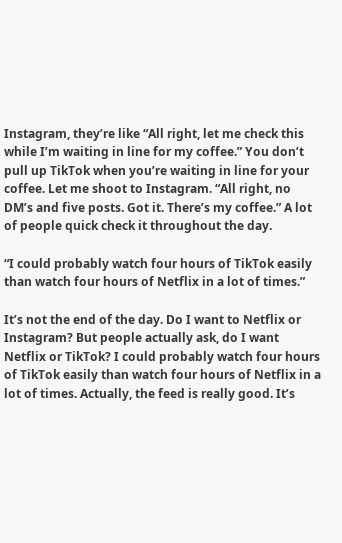Instagram, they’re like “All right, let me check this while I’m waiting in line for my coffee.” You don’t pull up TikTok when you’re waiting in line for your coffee. Let me shoot to Instagram. “All right, no DM’s and five posts. Got it. There’s my coffee.” A lot of people quick check it throughout the day.

“I could probably watch four hours of TikTok easily than watch four hours of Netflix in a lot of times.”

It’s not the end of the day. Do I want to Netflix or Instagram? But people actually ask, do I want Netflix or TikTok? I could probably watch four hours of TikTok easily than watch four hours of Netflix in a lot of times. Actually, the feed is really good. It’s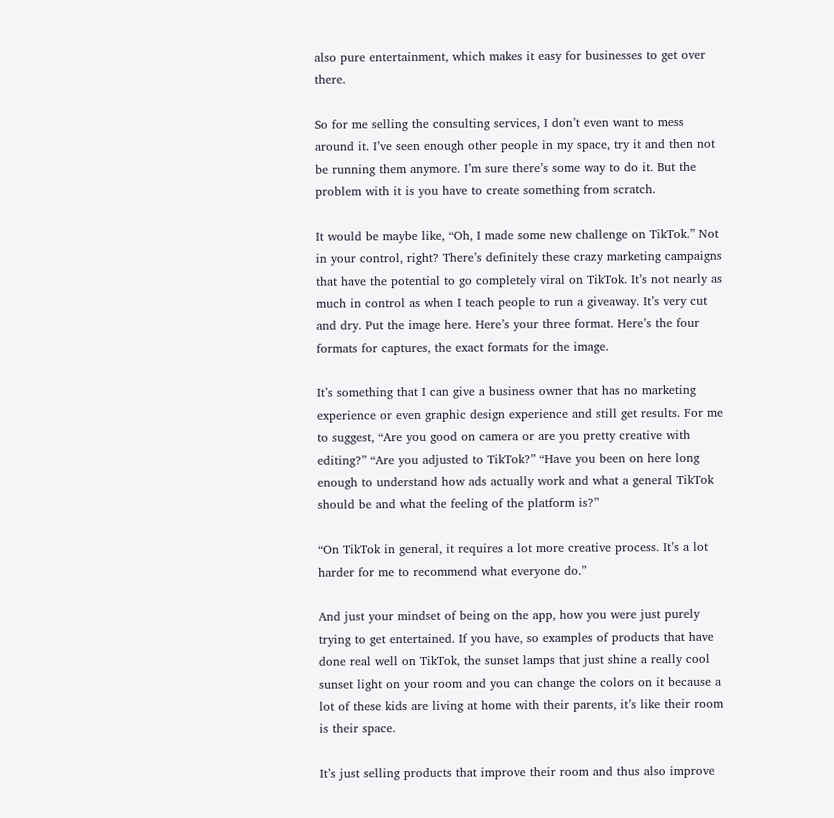also pure entertainment, which makes it easy for businesses to get over there.

So for me selling the consulting services, I don’t even want to mess around it. I’ve seen enough other people in my space, try it and then not be running them anymore. I’m sure there’s some way to do it. But the problem with it is you have to create something from scratch.

It would be maybe like, “Oh, I made some new challenge on TikTok.” Not in your control, right? There’s definitely these crazy marketing campaigns that have the potential to go completely viral on TikTok. It’s not nearly as much in control as when I teach people to run a giveaway. It’s very cut and dry. Put the image here. Here’s your three format. Here’s the four formats for captures, the exact formats for the image.

It’s something that I can give a business owner that has no marketing experience or even graphic design experience and still get results. For me to suggest, “Are you good on camera or are you pretty creative with editing?” “Are you adjusted to TikTok?” “Have you been on here long enough to understand how ads actually work and what a general TikTok should be and what the feeling of the platform is?”

“On TikTok in general, it requires a lot more creative process. It’s a lot harder for me to recommend what everyone do.”

And just your mindset of being on the app, how you were just purely trying to get entertained. If you have, so examples of products that have done real well on TikTok, the sunset lamps that just shine a really cool sunset light on your room and you can change the colors on it because a lot of these kids are living at home with their parents, it’s like their room is their space.

It’s just selling products that improve their room and thus also improve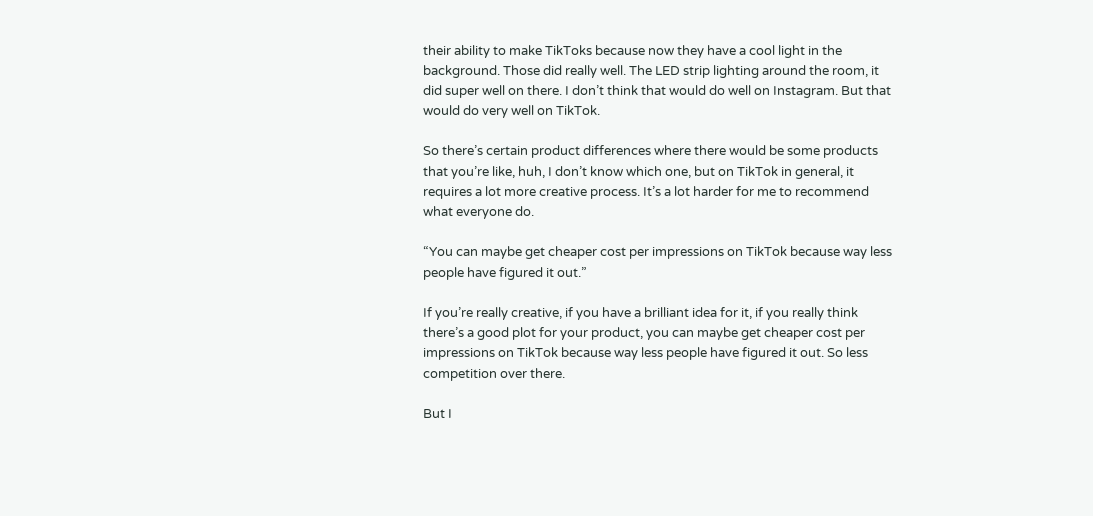their ability to make TikToks because now they have a cool light in the background. Those did really well. The LED strip lighting around the room, it did super well on there. I don’t think that would do well on Instagram. But that would do very well on TikTok.

So there’s certain product differences where there would be some products that you’re like, huh, I don’t know which one, but on TikTok in general, it requires a lot more creative process. It’s a lot harder for me to recommend what everyone do.

“You can maybe get cheaper cost per impressions on TikTok because way less people have figured it out.”

If you’re really creative, if you have a brilliant idea for it, if you really think there’s a good plot for your product, you can maybe get cheaper cost per impressions on TikTok because way less people have figured it out. So less competition over there.

But I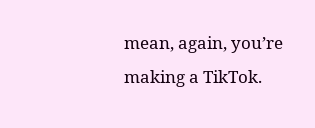mean, again, you’re making a TikTok.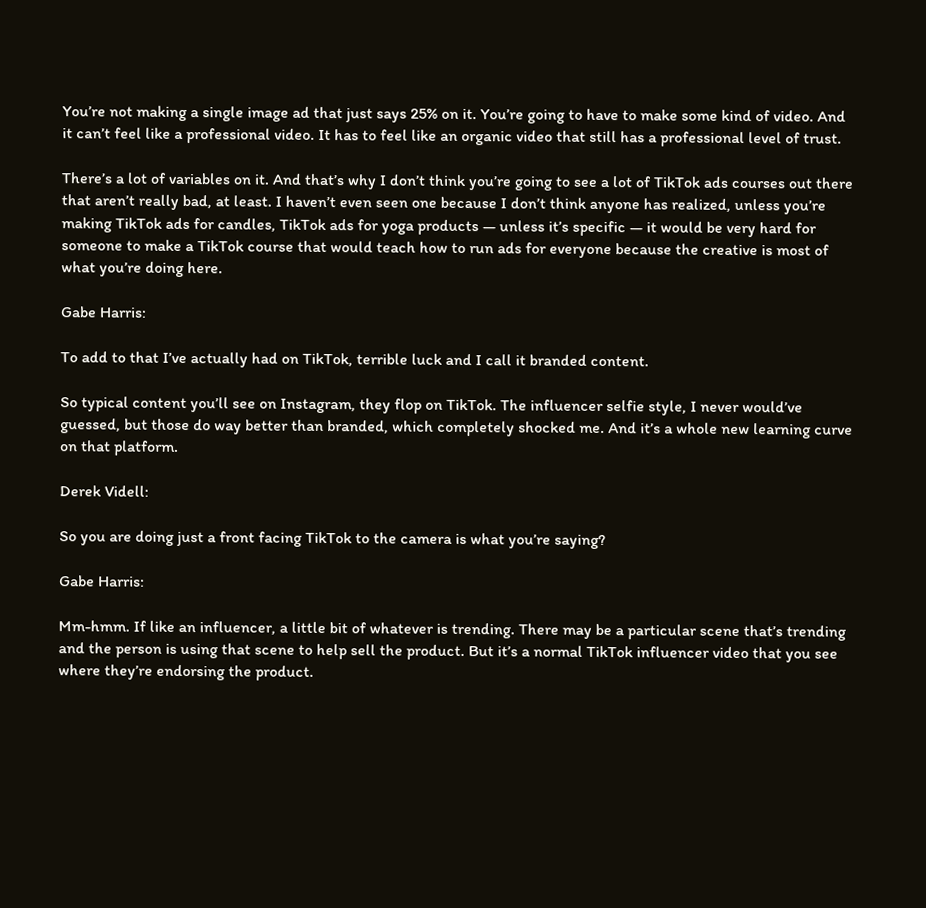You’re not making a single image ad that just says 25% on it. You’re going to have to make some kind of video. And it can’t feel like a professional video. It has to feel like an organic video that still has a professional level of trust.

There’s a lot of variables on it. And that’s why I don’t think you’re going to see a lot of TikTok ads courses out there that aren’t really bad, at least. I haven’t even seen one because I don’t think anyone has realized, unless you’re making TikTok ads for candles, TikTok ads for yoga products — unless it’s specific — it would be very hard for someone to make a TikTok course that would teach how to run ads for everyone because the creative is most of what you’re doing here.

Gabe Harris:

To add to that I’ve actually had on TikTok, terrible luck and I call it branded content.

So typical content you’ll see on Instagram, they flop on TikTok. The influencer selfie style, I never would’ve guessed, but those do way better than branded, which completely shocked me. And it’s a whole new learning curve on that platform.

Derek Videll:

So you are doing just a front facing TikTok to the camera is what you’re saying?

Gabe Harris:

Mm-hmm. If like an influencer, a little bit of whatever is trending. There may be a particular scene that’s trending and the person is using that scene to help sell the product. But it’s a normal TikTok influencer video that you see where they’re endorsing the product.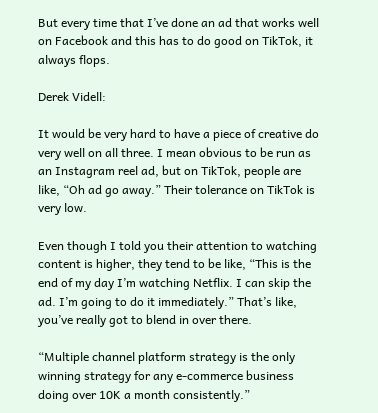But every time that I’ve done an ad that works well on Facebook and this has to do good on TikTok, it always flops.

Derek Videll:

It would be very hard to have a piece of creative do very well on all three. I mean obvious to be run as an Instagram reel ad, but on TikTok, people are like, “Oh ad go away.” Their tolerance on TikTok is very low.

Even though I told you their attention to watching content is higher, they tend to be like, “This is the end of my day I’m watching Netflix. I can skip the ad. I’m going to do it immediately.” That’s like, you’ve really got to blend in over there.

“Multiple channel platform strategy is the only winning strategy for any e-commerce business doing over 10K a month consistently.”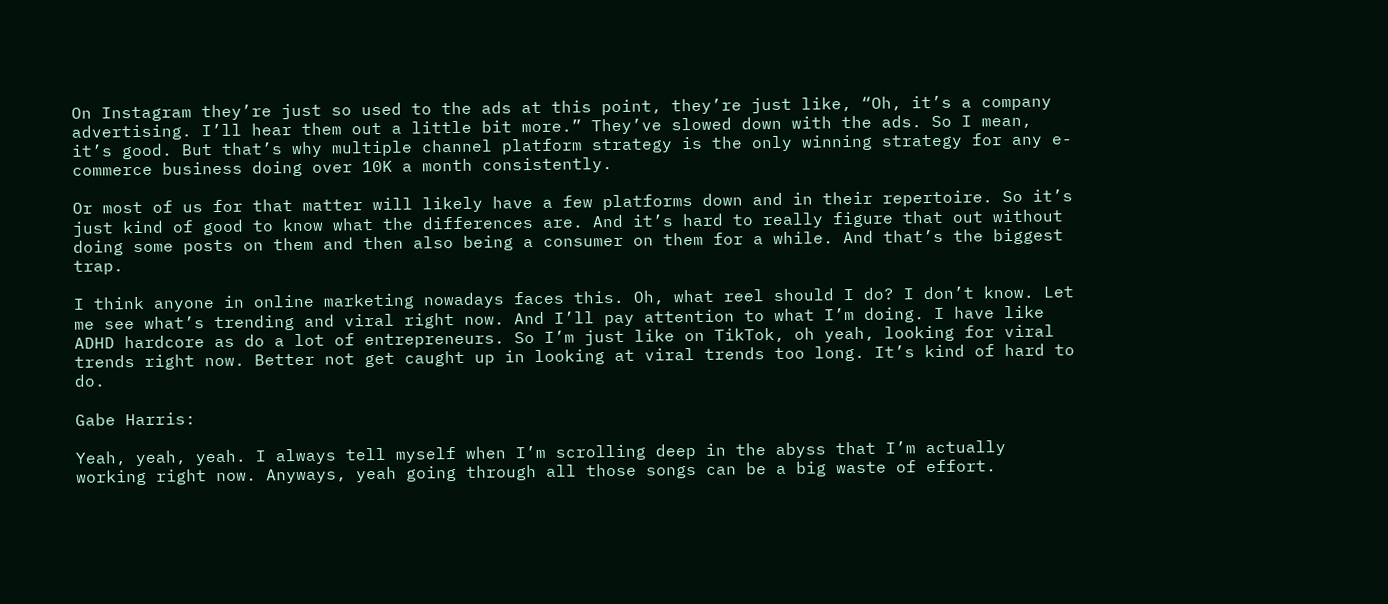On Instagram they’re just so used to the ads at this point, they’re just like, “Oh, it’s a company advertising. I’ll hear them out a little bit more.” They’ve slowed down with the ads. So I mean, it’s good. But that’s why multiple channel platform strategy is the only winning strategy for any e-commerce business doing over 10K a month consistently.

Or most of us for that matter will likely have a few platforms down and in their repertoire. So it’s just kind of good to know what the differences are. And it’s hard to really figure that out without doing some posts on them and then also being a consumer on them for a while. And that’s the biggest trap.

I think anyone in online marketing nowadays faces this. Oh, what reel should I do? I don’t know. Let me see what’s trending and viral right now. And I’ll pay attention to what I’m doing. I have like ADHD hardcore as do a lot of entrepreneurs. So I’m just like on TikTok, oh yeah, looking for viral trends right now. Better not get caught up in looking at viral trends too long. It’s kind of hard to do.

Gabe Harris:

Yeah, yeah, yeah. I always tell myself when I’m scrolling deep in the abyss that I’m actually working right now. Anyways, yeah going through all those songs can be a big waste of effort.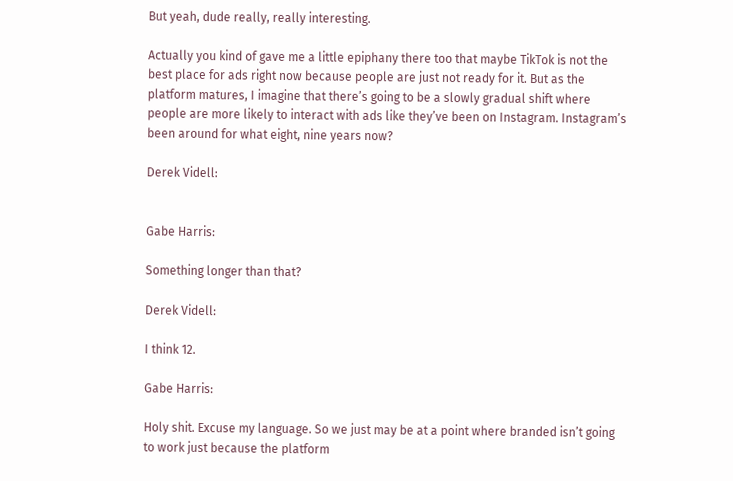But yeah, dude really, really interesting.

Actually you kind of gave me a little epiphany there too that maybe TikTok is not the best place for ads right now because people are just not ready for it. But as the platform matures, I imagine that there’s going to be a slowly gradual shift where people are more likely to interact with ads like they’ve been on Instagram. Instagram’s been around for what eight, nine years now?

Derek Videll:


Gabe Harris:

Something longer than that?

Derek Videll:

I think 12.

Gabe Harris:

Holy shit. Excuse my language. So we just may be at a point where branded isn’t going to work just because the platform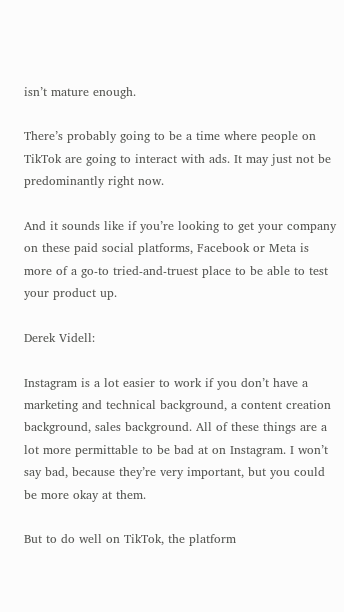isn’t mature enough.

There’s probably going to be a time where people on TikTok are going to interact with ads. It may just not be predominantly right now.

And it sounds like if you’re looking to get your company on these paid social platforms, Facebook or Meta is more of a go-to tried-and-truest place to be able to test your product up.

Derek Videll:

Instagram is a lot easier to work if you don’t have a marketing and technical background, a content creation background, sales background. All of these things are a lot more permittable to be bad at on Instagram. I won’t say bad, because they’re very important, but you could be more okay at them.

But to do well on TikTok, the platform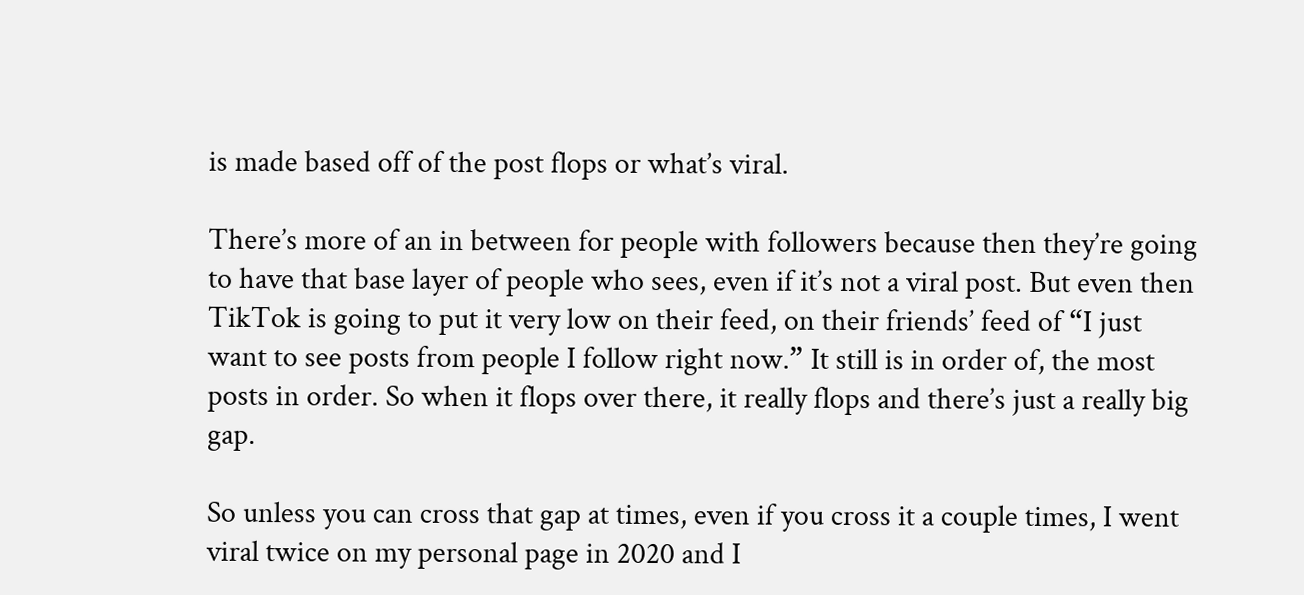is made based off of the post flops or what’s viral.

There’s more of an in between for people with followers because then they’re going to have that base layer of people who sees, even if it’s not a viral post. But even then TikTok is going to put it very low on their feed, on their friends’ feed of “I just want to see posts from people I follow right now.” It still is in order of, the most posts in order. So when it flops over there, it really flops and there’s just a really big gap.

So unless you can cross that gap at times, even if you cross it a couple times, I went viral twice on my personal page in 2020 and I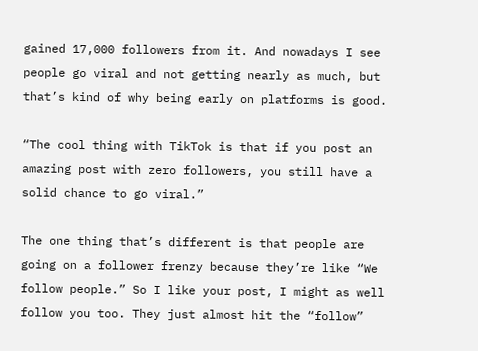gained 17,000 followers from it. And nowadays I see people go viral and not getting nearly as much, but that’s kind of why being early on platforms is good.

“The cool thing with TikTok is that if you post an amazing post with zero followers, you still have a solid chance to go viral.”

The one thing that’s different is that people are going on a follower frenzy because they’re like “We follow people.” So I like your post, I might as well follow you too. They just almost hit the “follow”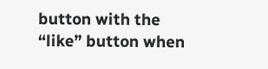button with the “like” button when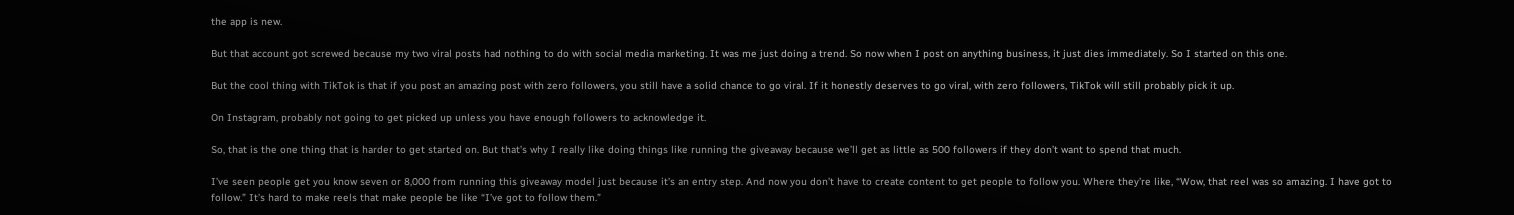the app is new.

But that account got screwed because my two viral posts had nothing to do with social media marketing. It was me just doing a trend. So now when I post on anything business, it just dies immediately. So I started on this one.

But the cool thing with TikTok is that if you post an amazing post with zero followers, you still have a solid chance to go viral. If it honestly deserves to go viral, with zero followers, TikTok will still probably pick it up.

On Instagram, probably not going to get picked up unless you have enough followers to acknowledge it.

So, that is the one thing that is harder to get started on. But that’s why I really like doing things like running the giveaway because we’ll get as little as 500 followers if they don’t want to spend that much.

I’ve seen people get you know seven or 8,000 from running this giveaway model just because it’s an entry step. And now you don’t have to create content to get people to follow you. Where they’re like, “Wow, that reel was so amazing. I have got to follow.” It’s hard to make reels that make people be like “I’ve got to follow them.”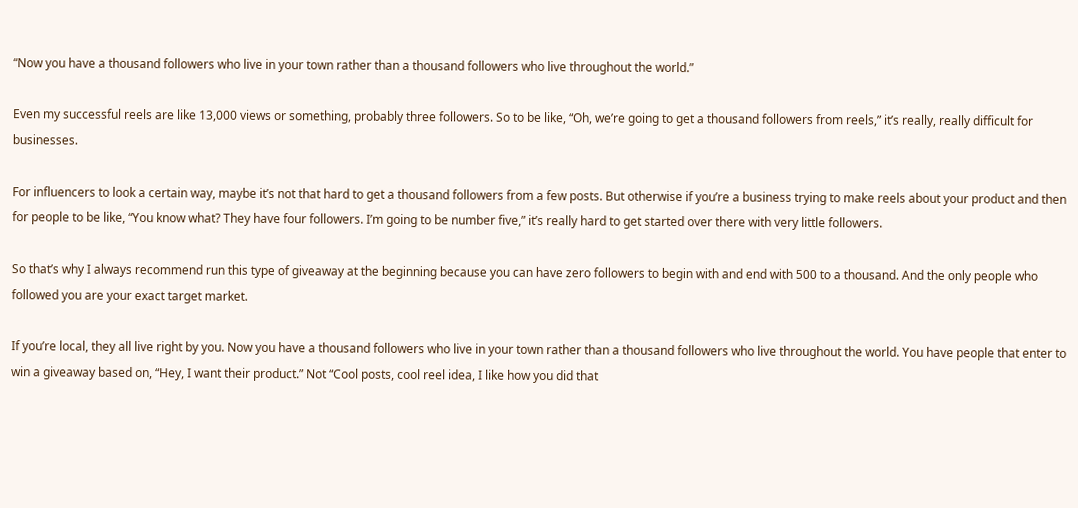“Now you have a thousand followers who live in your town rather than a thousand followers who live throughout the world.”

Even my successful reels are like 13,000 views or something, probably three followers. So to be like, “Oh, we’re going to get a thousand followers from reels,” it’s really, really difficult for businesses.

For influencers to look a certain way, maybe it’s not that hard to get a thousand followers from a few posts. But otherwise if you’re a business trying to make reels about your product and then for people to be like, “You know what? They have four followers. I’m going to be number five,” it’s really hard to get started over there with very little followers.

So that’s why I always recommend run this type of giveaway at the beginning because you can have zero followers to begin with and end with 500 to a thousand. And the only people who followed you are your exact target market.

If you’re local, they all live right by you. Now you have a thousand followers who live in your town rather than a thousand followers who live throughout the world. You have people that enter to win a giveaway based on, “Hey, I want their product.” Not “Cool posts, cool reel idea, I like how you did that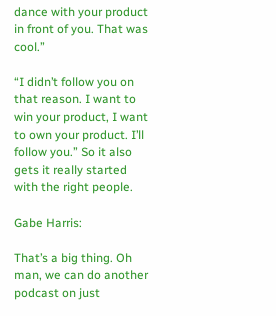dance with your product in front of you. That was cool.”

“I didn’t follow you on that reason. I want to win your product, I want to own your product. I’ll follow you.” So it also gets it really started with the right people.

Gabe Harris:

That’s a big thing. Oh man, we can do another podcast on just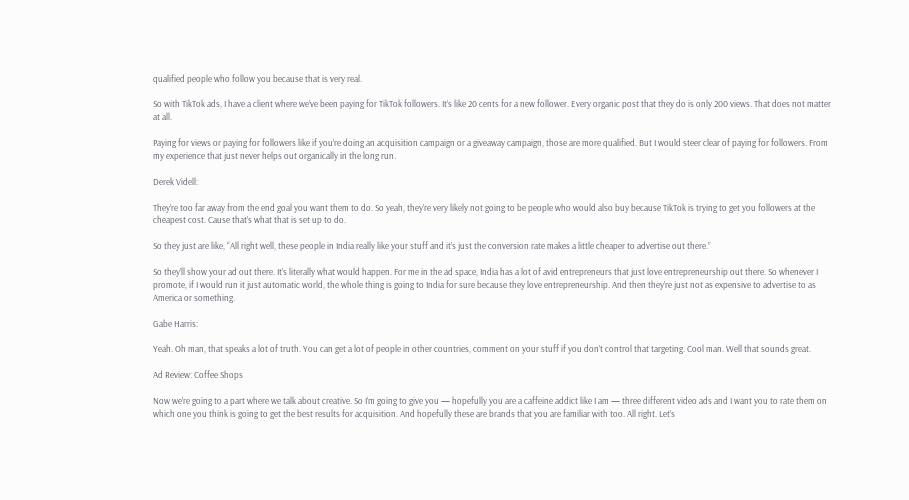qualified people who follow you because that is very real.

So with TikTok ads, I have a client where we’ve been paying for TikTok followers. It’s like 20 cents for a new follower. Every organic post that they do is only 200 views. That does not matter at all.

Paying for views or paying for followers like if you’re doing an acquisition campaign or a giveaway campaign, those are more qualified. But I would steer clear of paying for followers. From my experience that just never helps out organically in the long run.

Derek Videll:

They’re too far away from the end goal you want them to do. So yeah, they’re very likely not going to be people who would also buy because TikTok is trying to get you followers at the cheapest cost. Cause that’s what that is set up to do.

So they just are like, “All right well, these people in India really like your stuff and it’s just the conversion rate makes a little cheaper to advertise out there.”

So they’ll show your ad out there. It’s literally what would happen. For me in the ad space, India has a lot of avid entrepreneurs that just love entrepreneurship out there. So whenever I promote, if I would run it just automatic world, the whole thing is going to India for sure because they love entrepreneurship. And then they’re just not as expensive to advertise to as America or something.

Gabe Harris:

Yeah. Oh man, that speaks a lot of truth. You can get a lot of people in other countries, comment on your stuff if you don’t control that targeting. Cool man. Well that sounds great.

Ad Review: Coffee Shops

Now we’re going to a part where we talk about creative. So I’m going to give you — hopefully you are a caffeine addict like I am — three different video ads and I want you to rate them on which one you think is going to get the best results for acquisition. And hopefully these are brands that you are familiar with too. All right. Let’s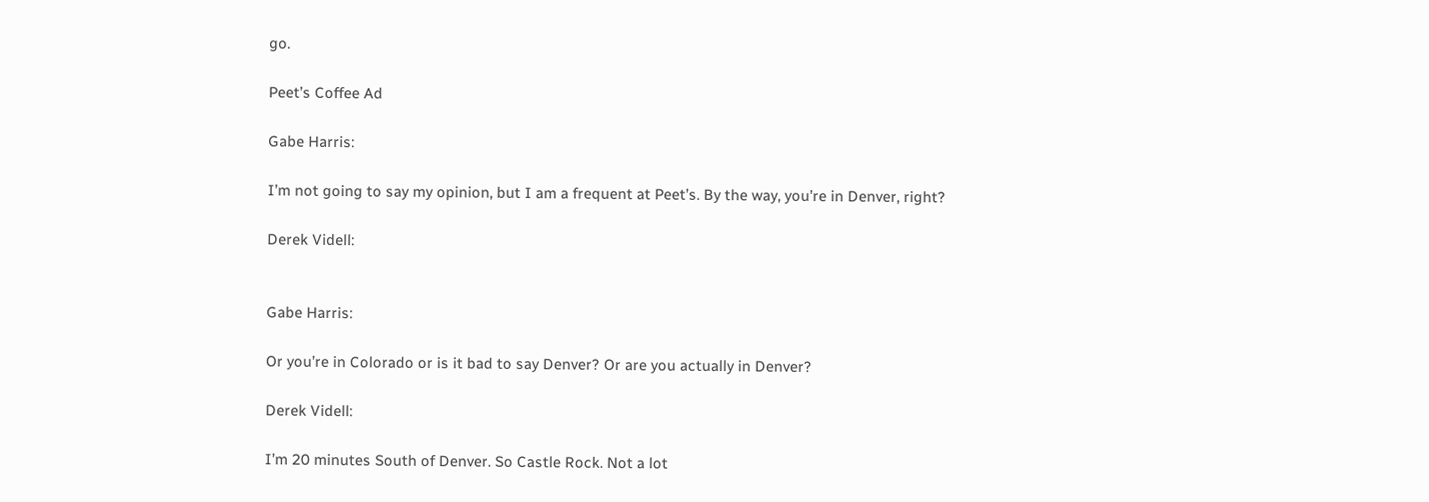go.

Peet’s Coffee Ad

Gabe Harris:

I’m not going to say my opinion, but I am a frequent at Peet’s. By the way, you’re in Denver, right?

Derek Videll:


Gabe Harris:

Or you’re in Colorado or is it bad to say Denver? Or are you actually in Denver?

Derek Videll:

I’m 20 minutes South of Denver. So Castle Rock. Not a lot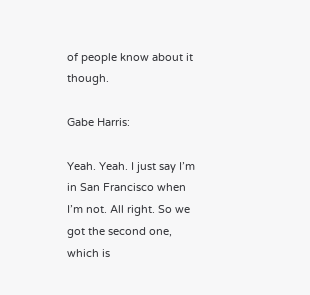of people know about it though.

Gabe Harris:

Yeah. Yeah. I just say I’m in San Francisco when I’m not. All right. So we got the second one, which is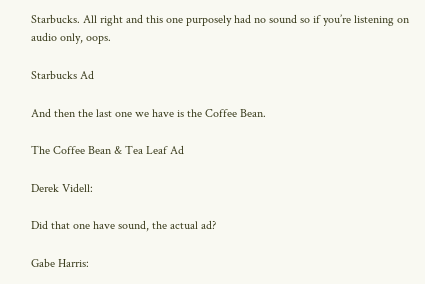Starbucks. All right and this one purposely had no sound so if you’re listening on audio only, oops.

Starbucks Ad

And then the last one we have is the Coffee Bean.

The Coffee Bean & Tea Leaf Ad

Derek Videll:

Did that one have sound, the actual ad?

Gabe Harris: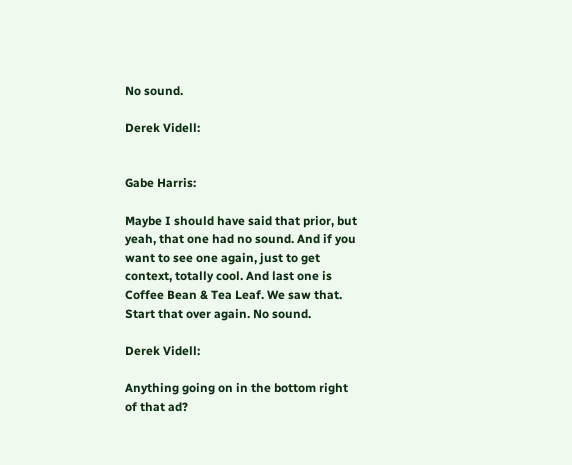No sound.

Derek Videll:


Gabe Harris:

Maybe I should have said that prior, but yeah, that one had no sound. And if you want to see one again, just to get context, totally cool. And last one is Coffee Bean & Tea Leaf. We saw that. Start that over again. No sound.

Derek Videll:

Anything going on in the bottom right of that ad?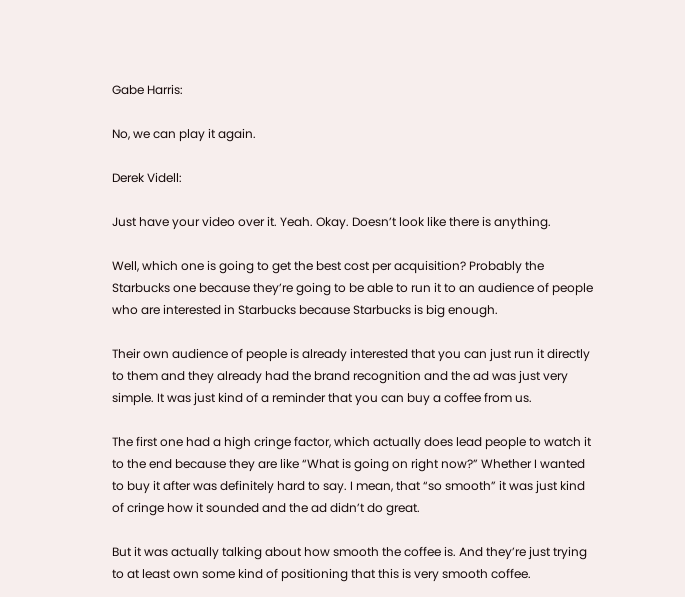Gabe Harris:

No, we can play it again.

Derek Videll:

Just have your video over it. Yeah. Okay. Doesn’t look like there is anything.

Well, which one is going to get the best cost per acquisition? Probably the Starbucks one because they’re going to be able to run it to an audience of people who are interested in Starbucks because Starbucks is big enough.

Their own audience of people is already interested that you can just run it directly to them and they already had the brand recognition and the ad was just very simple. It was just kind of a reminder that you can buy a coffee from us.

The first one had a high cringe factor, which actually does lead people to watch it to the end because they are like “What is going on right now?” Whether I wanted to buy it after was definitely hard to say. I mean, that “so smooth” it was just kind of cringe how it sounded and the ad didn’t do great.

But it was actually talking about how smooth the coffee is. And they’re just trying to at least own some kind of positioning that this is very smooth coffee.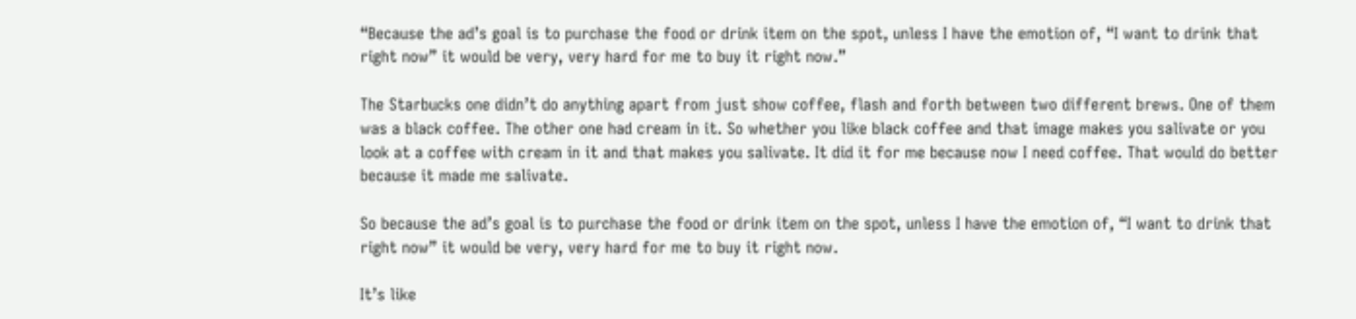“Because the ad’s goal is to purchase the food or drink item on the spot, unless I have the emotion of, “I want to drink that right now” it would be very, very hard for me to buy it right now.”

The Starbucks one didn’t do anything apart from just show coffee, flash and forth between two different brews. One of them was a black coffee. The other one had cream in it. So whether you like black coffee and that image makes you salivate or you look at a coffee with cream in it and that makes you salivate. It did it for me because now I need coffee. That would do better because it made me salivate.

So because the ad’s goal is to purchase the food or drink item on the spot, unless I have the emotion of, “I want to drink that right now” it would be very, very hard for me to buy it right now.

It’s like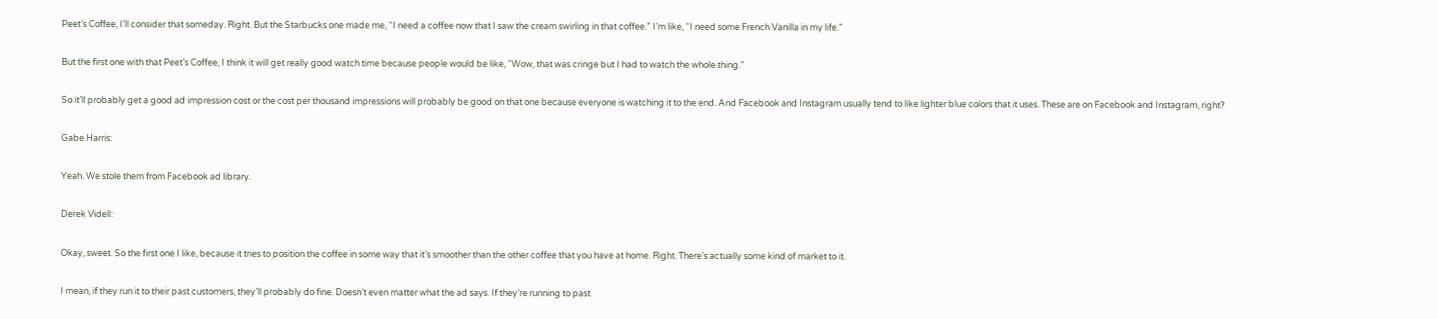Peet’s Coffee, I’ll consider that someday. Right. But the Starbucks one made me, “I need a coffee now that I saw the cream swirling in that coffee.” I’m like, “I need some French Vanilla in my life.”

But the first one with that Peet’s Coffee, I think it will get really good watch time because people would be like, “Wow, that was cringe but I had to watch the whole thing.”

So it’ll probably get a good ad impression cost or the cost per thousand impressions will probably be good on that one because everyone is watching it to the end. And Facebook and Instagram usually tend to like lighter blue colors that it uses. These are on Facebook and Instagram, right?

Gabe Harris:

Yeah. We stole them from Facebook ad library.

Derek Videll:

Okay, sweet. So the first one I like, because it tries to position the coffee in some way that it’s smoother than the other coffee that you have at home. Right. There’s actually some kind of market to it.

I mean, if they run it to their past customers, they’ll probably do fine. Doesn’t even matter what the ad says. If they’re running to past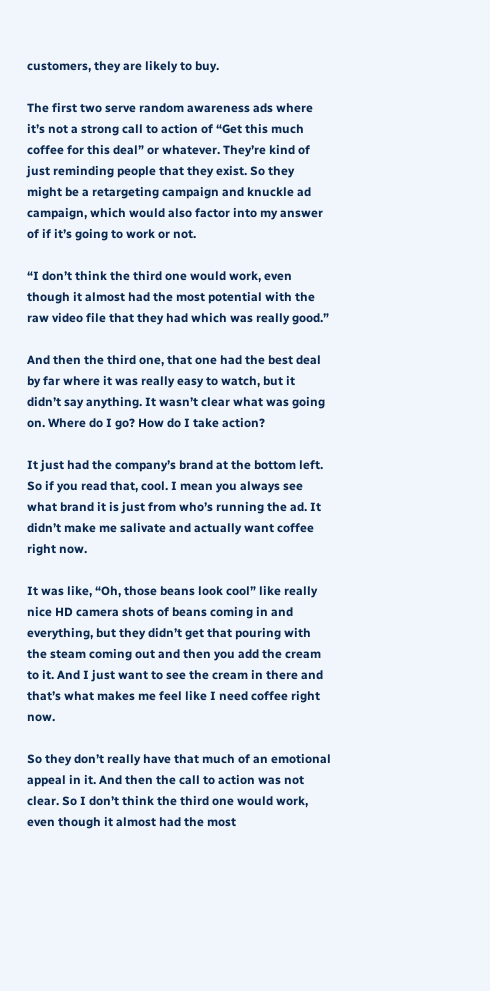customers, they are likely to buy.

The first two serve random awareness ads where it’s not a strong call to action of “Get this much coffee for this deal” or whatever. They’re kind of just reminding people that they exist. So they might be a retargeting campaign and knuckle ad campaign, which would also factor into my answer of if it’s going to work or not.

“I don’t think the third one would work, even though it almost had the most potential with the raw video file that they had which was really good.”

And then the third one, that one had the best deal by far where it was really easy to watch, but it didn’t say anything. It wasn’t clear what was going on. Where do I go? How do I take action?

It just had the company’s brand at the bottom left. So if you read that, cool. I mean you always see what brand it is just from who’s running the ad. It didn’t make me salivate and actually want coffee right now.

It was like, “Oh, those beans look cool” like really nice HD camera shots of beans coming in and everything, but they didn’t get that pouring with the steam coming out and then you add the cream to it. And I just want to see the cream in there and that’s what makes me feel like I need coffee right now.

So they don’t really have that much of an emotional appeal in it. And then the call to action was not clear. So I don’t think the third one would work, even though it almost had the most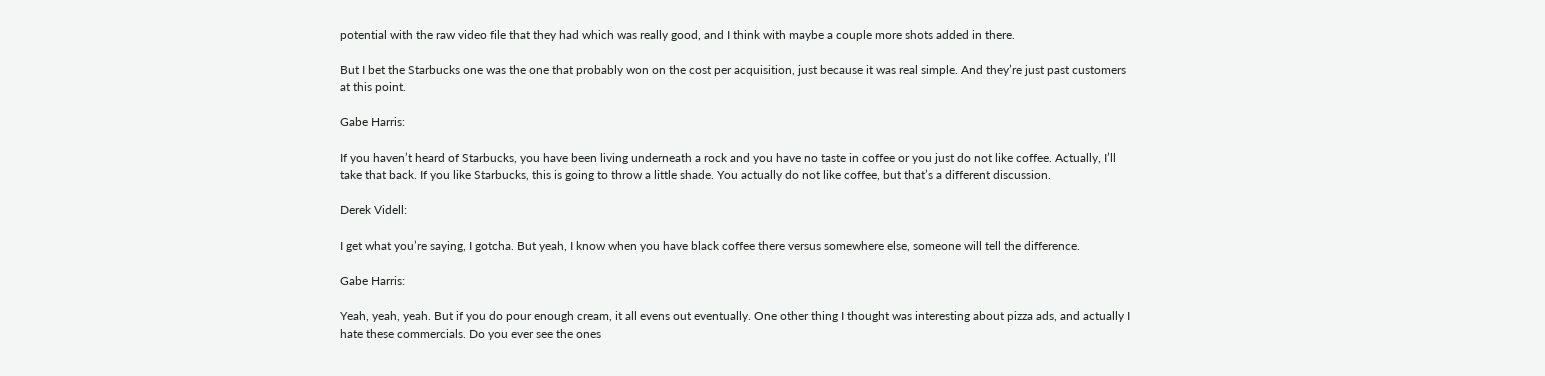potential with the raw video file that they had which was really good, and I think with maybe a couple more shots added in there.

But I bet the Starbucks one was the one that probably won on the cost per acquisition, just because it was real simple. And they’re just past customers at this point.

Gabe Harris:

If you haven’t heard of Starbucks, you have been living underneath a rock and you have no taste in coffee or you just do not like coffee. Actually, I’ll take that back. If you like Starbucks, this is going to throw a little shade. You actually do not like coffee, but that’s a different discussion.

Derek Videll:

I get what you’re saying, I gotcha. But yeah, I know when you have black coffee there versus somewhere else, someone will tell the difference.

Gabe Harris:

Yeah, yeah, yeah. But if you do pour enough cream, it all evens out eventually. One other thing I thought was interesting about pizza ads, and actually I hate these commercials. Do you ever see the ones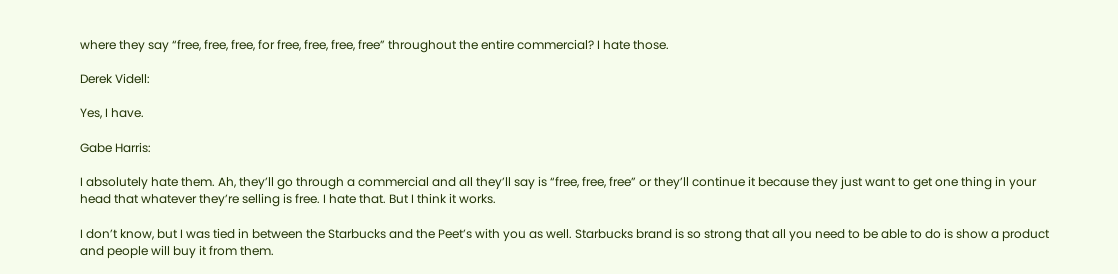where they say “free, free, free, for free, free, free, free” throughout the entire commercial? I hate those.

Derek Videll:

Yes, I have.

Gabe Harris:

I absolutely hate them. Ah, they’ll go through a commercial and all they’ll say is “free, free, free” or they’ll continue it because they just want to get one thing in your head that whatever they’re selling is free. I hate that. But I think it works.

I don’t know, but I was tied in between the Starbucks and the Peet’s with you as well. Starbucks brand is so strong that all you need to be able to do is show a product and people will buy it from them.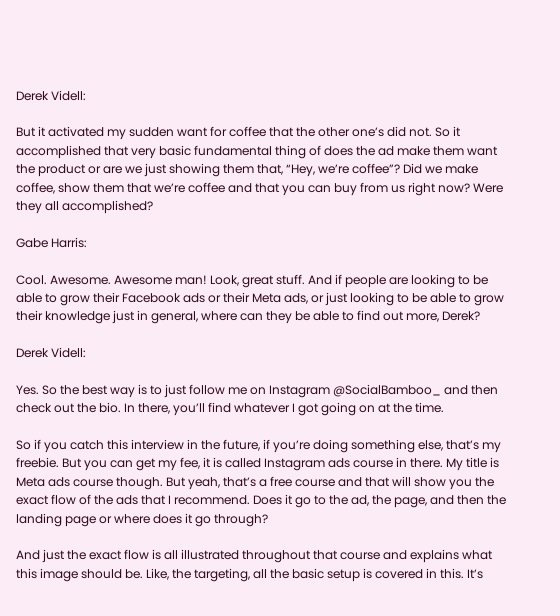Derek Videll:

But it activated my sudden want for coffee that the other one’s did not. So it accomplished that very basic fundamental thing of does the ad make them want the product or are we just showing them that, “Hey, we’re coffee”? Did we make coffee, show them that we’re coffee and that you can buy from us right now? Were they all accomplished?

Gabe Harris:

Cool. Awesome. Awesome man! Look, great stuff. And if people are looking to be able to grow their Facebook ads or their Meta ads, or just looking to be able to grow their knowledge just in general, where can they be able to find out more, Derek?

Derek Videll:

Yes. So the best way is to just follow me on Instagram @SocialBamboo_ and then check out the bio. In there, you’ll find whatever I got going on at the time.

So if you catch this interview in the future, if you’re doing something else, that’s my freebie. But you can get my fee, it is called Instagram ads course in there. My title is Meta ads course though. But yeah, that’s a free course and that will show you the exact flow of the ads that I recommend. Does it go to the ad, the page, and then the landing page or where does it go through?

And just the exact flow is all illustrated throughout that course and explains what this image should be. Like, the targeting, all the basic setup is covered in this. It’s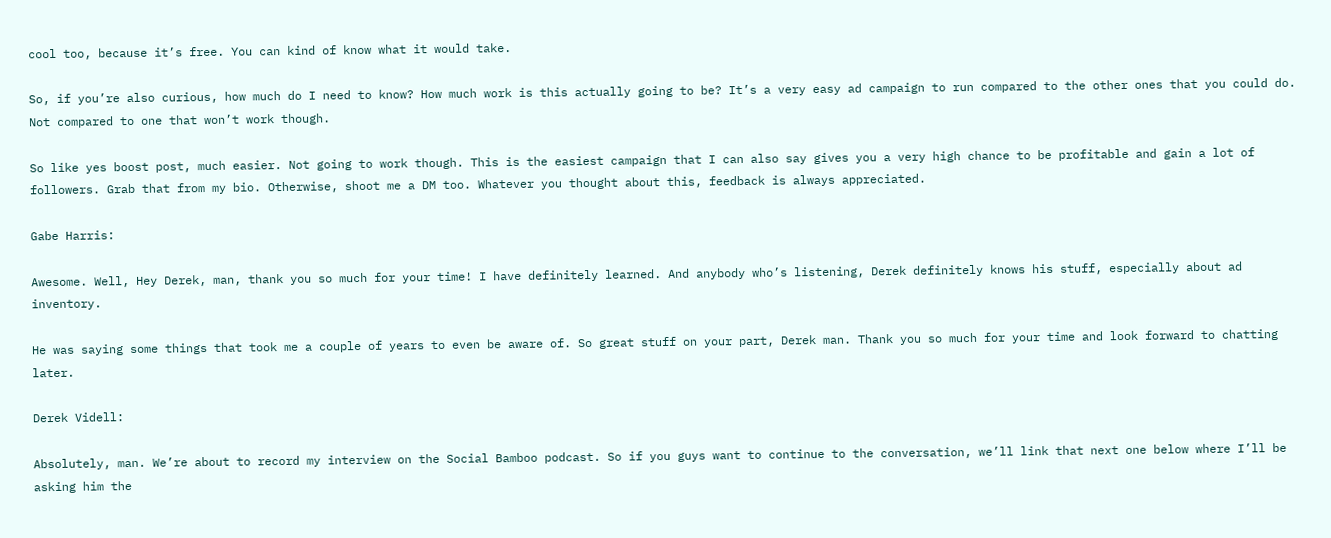cool too, because it’s free. You can kind of know what it would take.

So, if you’re also curious, how much do I need to know? How much work is this actually going to be? It’s a very easy ad campaign to run compared to the other ones that you could do. Not compared to one that won’t work though.

So like yes boost post, much easier. Not going to work though. This is the easiest campaign that I can also say gives you a very high chance to be profitable and gain a lot of followers. Grab that from my bio. Otherwise, shoot me a DM too. Whatever you thought about this, feedback is always appreciated.

Gabe Harris:

Awesome. Well, Hey Derek, man, thank you so much for your time! I have definitely learned. And anybody who’s listening, Derek definitely knows his stuff, especially about ad inventory.

He was saying some things that took me a couple of years to even be aware of. So great stuff on your part, Derek man. Thank you so much for your time and look forward to chatting later.

Derek Videll:

Absolutely, man. We’re about to record my interview on the Social Bamboo podcast. So if you guys want to continue to the conversation, we’ll link that next one below where I’ll be asking him the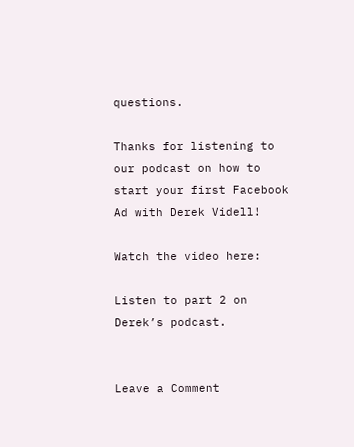questions.

Thanks for listening to our podcast on how to start your first Facebook Ad with Derek Videll!

Watch the video here:

Listen to part 2 on Derek’s podcast.


Leave a Comment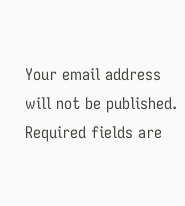Your email address will not be published. Required fields are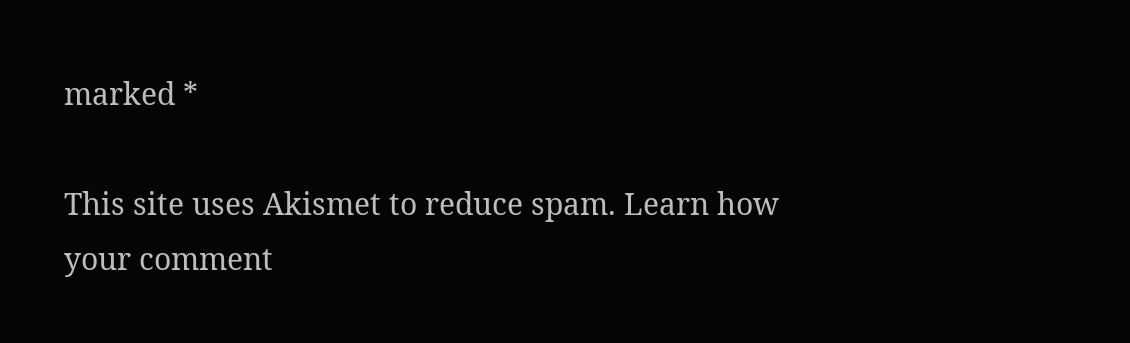marked *

This site uses Akismet to reduce spam. Learn how your comment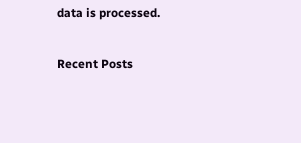data is processed.

Recent Posts